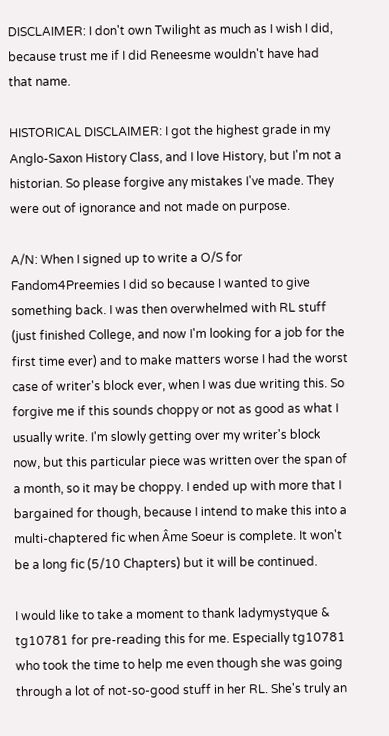DISCLAIMER: I don't own Twilight as much as I wish I did, because trust me if I did Reneesme wouldn't have had that name.

HISTORICAL DISCLAIMER: I got the highest grade in my Anglo-Saxon History Class, and I love History, but I'm not a historian. So please forgive any mistakes I've made. They were out of ignorance and not made on purpose.

A/N: When I signed up to write a O/S for Fandom4Preemies I did so because I wanted to give something back. I was then overwhelmed with RL stuff (just finished College, and now I'm looking for a job for the first time ever) and to make matters worse I had the worst case of writer's block ever, when I was due writing this. So forgive me if this sounds choppy or not as good as what I usually write. I'm slowly getting over my writer's block now, but this particular piece was written over the span of a month, so it may be choppy. I ended up with more that I bargained for though, because I intend to make this into a multi-chaptered fic when Âme Soeur is complete. It won't be a long fic (5/10 Chapters) but it will be continued.

I would like to take a moment to thank ladymystyque & tg10781 for pre-reading this for me. Especially tg10781 who took the time to help me even though she was going through a lot of not-so-good stuff in her RL. She's truly an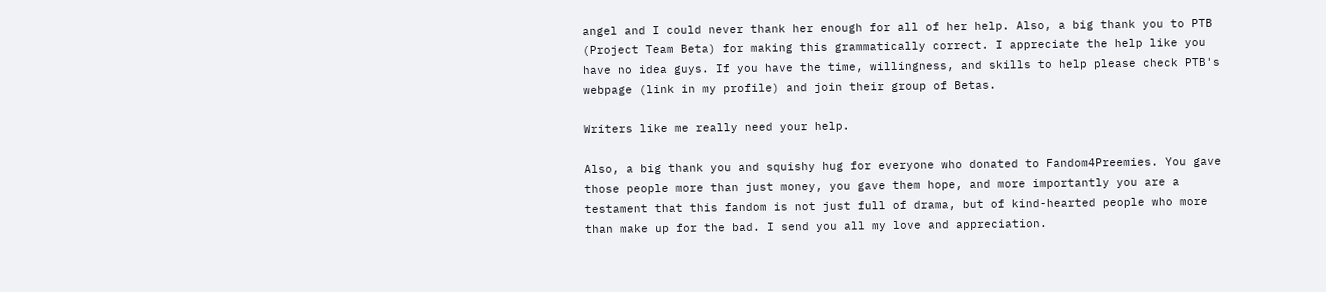angel and I could never thank her enough for all of her help. Also, a big thank you to PTB (Project Team Beta) for making this grammatically correct. I appreciate the help like you have no idea guys. If you have the time, willingness, and skills to help please check PTB's webpage (link in my profile) and join their group of Betas.

Writers like me really need your help.

Also, a big thank you and squishy hug for everyone who donated to Fandom4Preemies. You gave those people more than just money, you gave them hope, and more importantly you are a testament that this fandom is not just full of drama, but of kind-hearted people who more than make up for the bad. I send you all my love and appreciation.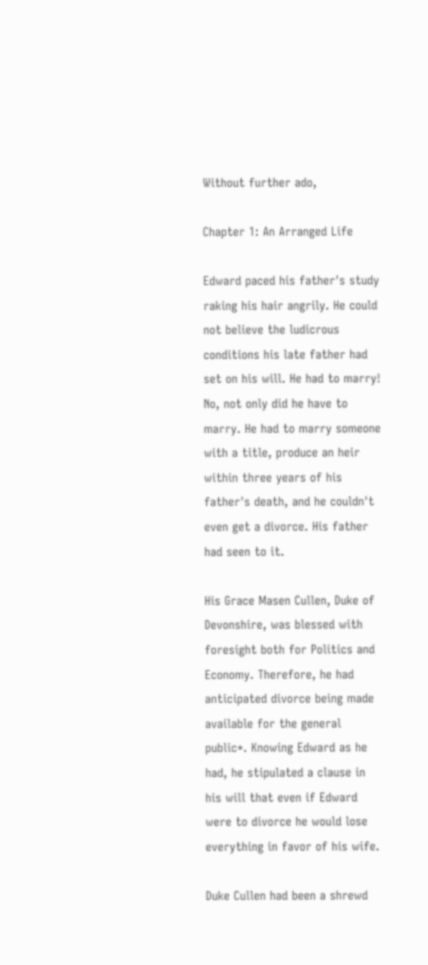Without further ado,

Chapter 1: An Arranged Life

Edward paced his father's study raking his hair angrily. He could not believe the ludicrous conditions his late father had set on his will. He had to marry! No, not only did he have to marry. He had to marry someone with a title, produce an heir within three years of his father's death, and he couldn't even get a divorce. His father had seen to it.

His Grace Masen Cullen, Duke of Devonshire, was blessed with foresight both for Politics and Economy. Therefore, he had anticipated divorce being made available for the general public*. Knowing Edward as he had, he stipulated a clause in his will that even if Edward were to divorce he would lose everything in favor of his wife.

Duke Cullen had been a shrewd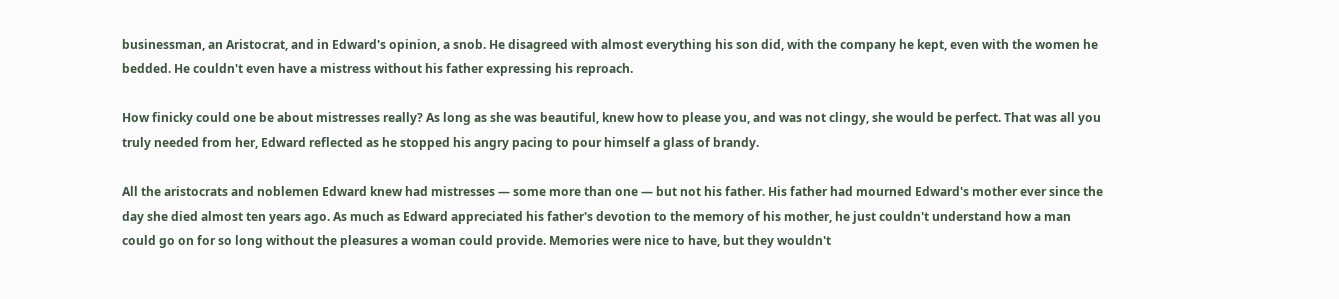businessman, an Aristocrat, and in Edward's opinion, a snob. He disagreed with almost everything his son did, with the company he kept, even with the women he bedded. He couldn't even have a mistress without his father expressing his reproach.

How finicky could one be about mistresses really? As long as she was beautiful, knew how to please you, and was not clingy, she would be perfect. That was all you truly needed from her, Edward reflected as he stopped his angry pacing to pour himself a glass of brandy.

All the aristocrats and noblemen Edward knew had mistresses — some more than one — but not his father. His father had mourned Edward's mother ever since the day she died almost ten years ago. As much as Edward appreciated his father's devotion to the memory of his mother, he just couldn't understand how a man could go on for so long without the pleasures a woman could provide. Memories were nice to have, but they wouldn't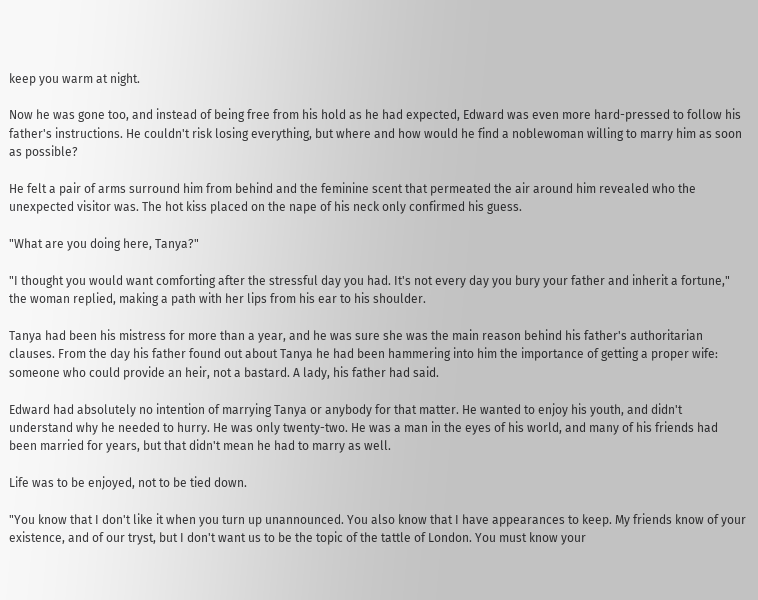keep you warm at night.

Now he was gone too, and instead of being free from his hold as he had expected, Edward was even more hard-pressed to follow his father's instructions. He couldn't risk losing everything, but where and how would he find a noblewoman willing to marry him as soon as possible?

He felt a pair of arms surround him from behind and the feminine scent that permeated the air around him revealed who the unexpected visitor was. The hot kiss placed on the nape of his neck only confirmed his guess.

"What are you doing here, Tanya?"

"I thought you would want comforting after the stressful day you had. It's not every day you bury your father and inherit a fortune," the woman replied, making a path with her lips from his ear to his shoulder.

Tanya had been his mistress for more than a year, and he was sure she was the main reason behind his father's authoritarian clauses. From the day his father found out about Tanya he had been hammering into him the importance of getting a proper wife: someone who could provide an heir, not a bastard. A lady, his father had said.

Edward had absolutely no intention of marrying Tanya or anybody for that matter. He wanted to enjoy his youth, and didn't understand why he needed to hurry. He was only twenty-two. He was a man in the eyes of his world, and many of his friends had been married for years, but that didn't mean he had to marry as well.

Life was to be enjoyed, not to be tied down.

"You know that I don't like it when you turn up unannounced. You also know that I have appearances to keep. My friends know of your existence, and of our tryst, but I don't want us to be the topic of the tattle of London. You must know your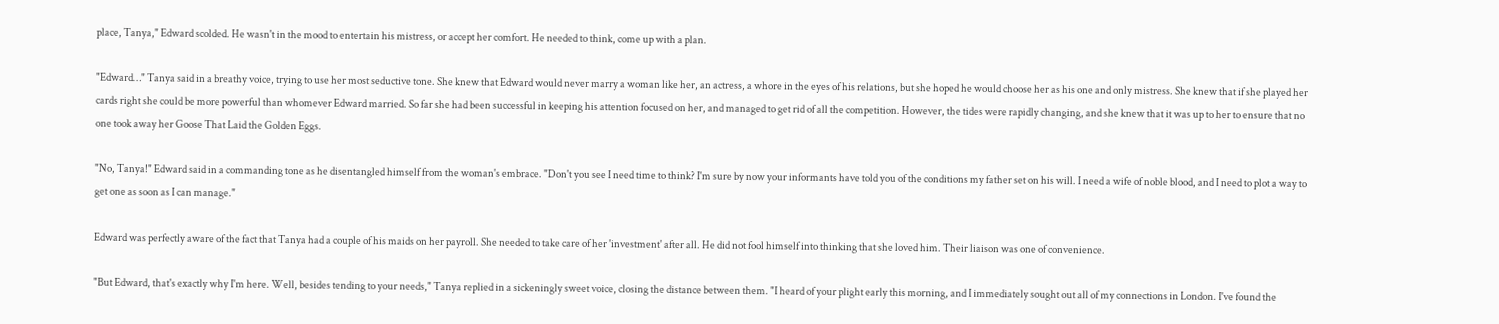place, Tanya," Edward scolded. He wasn't in the mood to entertain his mistress, or accept her comfort. He needed to think, come up with a plan.

"Edward…" Tanya said in a breathy voice, trying to use her most seductive tone. She knew that Edward would never marry a woman like her, an actress, a whore in the eyes of his relations, but she hoped he would choose her as his one and only mistress. She knew that if she played her cards right she could be more powerful than whomever Edward married. So far she had been successful in keeping his attention focused on her, and managed to get rid of all the competition. However, the tides were rapidly changing, and she knew that it was up to her to ensure that no one took away her Goose That Laid the Golden Eggs.

"No, Tanya!" Edward said in a commanding tone as he disentangled himself from the woman's embrace. "Don't you see I need time to think? I'm sure by now your informants have told you of the conditions my father set on his will. I need a wife of noble blood, and I need to plot a way to get one as soon as I can manage."

Edward was perfectly aware of the fact that Tanya had a couple of his maids on her payroll. She needed to take care of her 'investment' after all. He did not fool himself into thinking that she loved him. Their liaison was one of convenience.

"But Edward, that's exactly why I'm here. Well, besides tending to your needs," Tanya replied in a sickeningly sweet voice, closing the distance between them. "I heard of your plight early this morning, and I immediately sought out all of my connections in London. I've found the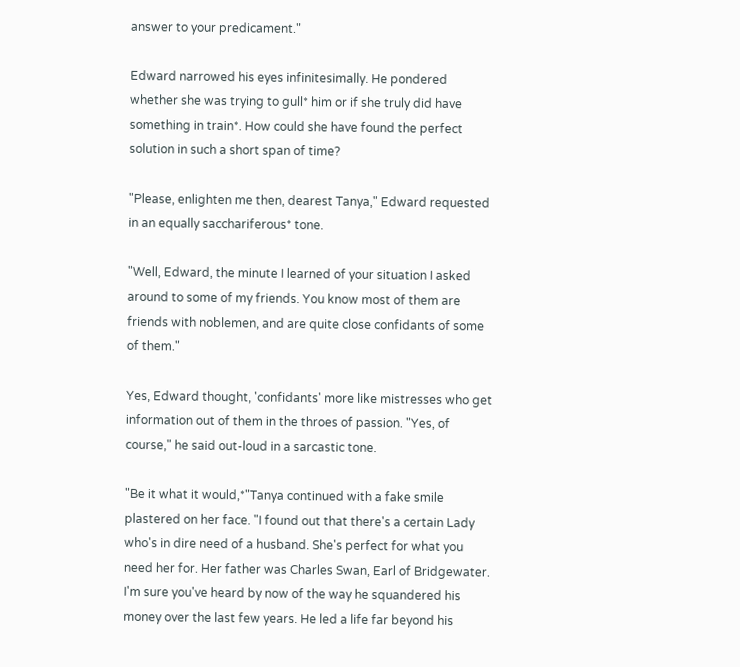answer to your predicament."

Edward narrowed his eyes infinitesimally. He pondered whether she was trying to gull* him or if she truly did have something in train*. How could she have found the perfect solution in such a short span of time?

"Please, enlighten me then, dearest Tanya," Edward requested in an equally sacchariferous* tone.

"Well, Edward, the minute I learned of your situation I asked around to some of my friends. You know most of them are friends with noblemen, and are quite close confidants of some of them."

Yes, Edward thought, 'confidants' more like mistresses who get information out of them in the throes of passion. "Yes, of course," he said out-loud in a sarcastic tone.

"Be it what it would,*"Tanya continued with a fake smile plastered on her face. "I found out that there's a certain Lady who's in dire need of a husband. She's perfect for what you need her for. Her father was Charles Swan, Earl of Bridgewater. I'm sure you've heard by now of the way he squandered his money over the last few years. He led a life far beyond his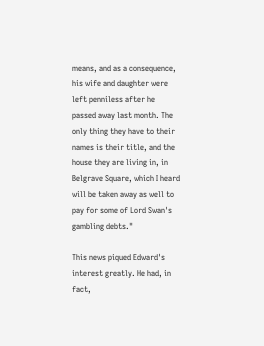means, and as a consequence, his wife and daughter were left penniless after he passed away last month. The only thing they have to their names is their title, and the house they are living in, in Belgrave Square, which I heard will be taken away as well to pay for some of Lord Swan's gambling debts."

This news piqued Edward's interest greatly. He had, in fact,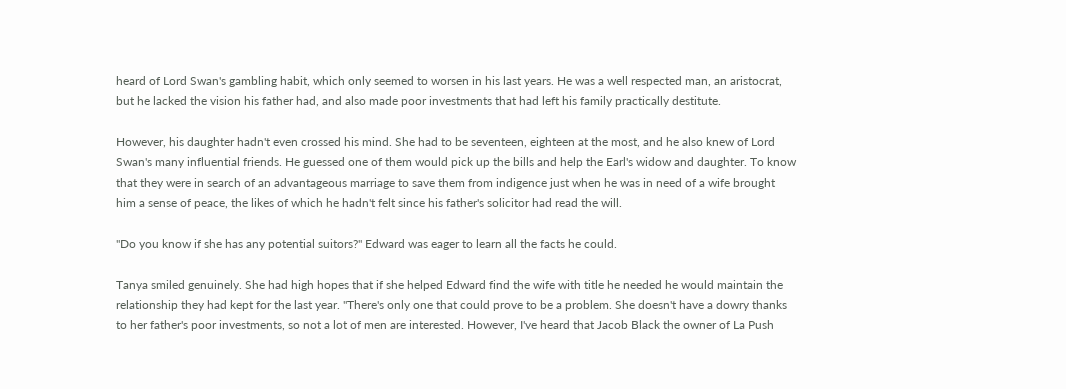heard of Lord Swan's gambling habit, which only seemed to worsen in his last years. He was a well respected man, an aristocrat, but he lacked the vision his father had, and also made poor investments that had left his family practically destitute.

However, his daughter hadn't even crossed his mind. She had to be seventeen, eighteen at the most, and he also knew of Lord Swan's many influential friends. He guessed one of them would pick up the bills and help the Earl's widow and daughter. To know that they were in search of an advantageous marriage to save them from indigence just when he was in need of a wife brought him a sense of peace, the likes of which he hadn't felt since his father's solicitor had read the will.

"Do you know if she has any potential suitors?" Edward was eager to learn all the facts he could.

Tanya smiled genuinely. She had high hopes that if she helped Edward find the wife with title he needed he would maintain the relationship they had kept for the last year. "There's only one that could prove to be a problem. She doesn't have a dowry thanks to her father's poor investments, so not a lot of men are interested. However, I've heard that Jacob Black the owner of La Push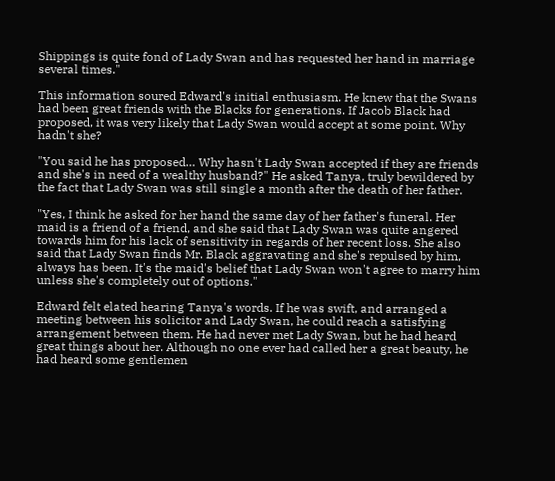Shippings is quite fond of Lady Swan and has requested her hand in marriage several times."

This information soured Edward's initial enthusiasm. He knew that the Swans had been great friends with the Blacks for generations. If Jacob Black had proposed, it was very likely that Lady Swan would accept at some point. Why hadn't she?

"You said he has proposed… Why hasn't Lady Swan accepted if they are friends and she's in need of a wealthy husband?" He asked Tanya, truly bewildered by the fact that Lady Swan was still single a month after the death of her father.

"Yes, I think he asked for her hand the same day of her father's funeral. Her maid is a friend of a friend, and she said that Lady Swan was quite angered towards him for his lack of sensitivity in regards of her recent loss. She also said that Lady Swan finds Mr. Black aggravating and she's repulsed by him, always has been. It's the maid's belief that Lady Swan won't agree to marry him unless she's completely out of options."

Edward felt elated hearing Tanya's words. If he was swift, and arranged a meeting between his solicitor and Lady Swan, he could reach a satisfying arrangement between them. He had never met Lady Swan, but he had heard great things about her. Although no one ever had called her a great beauty, he had heard some gentlemen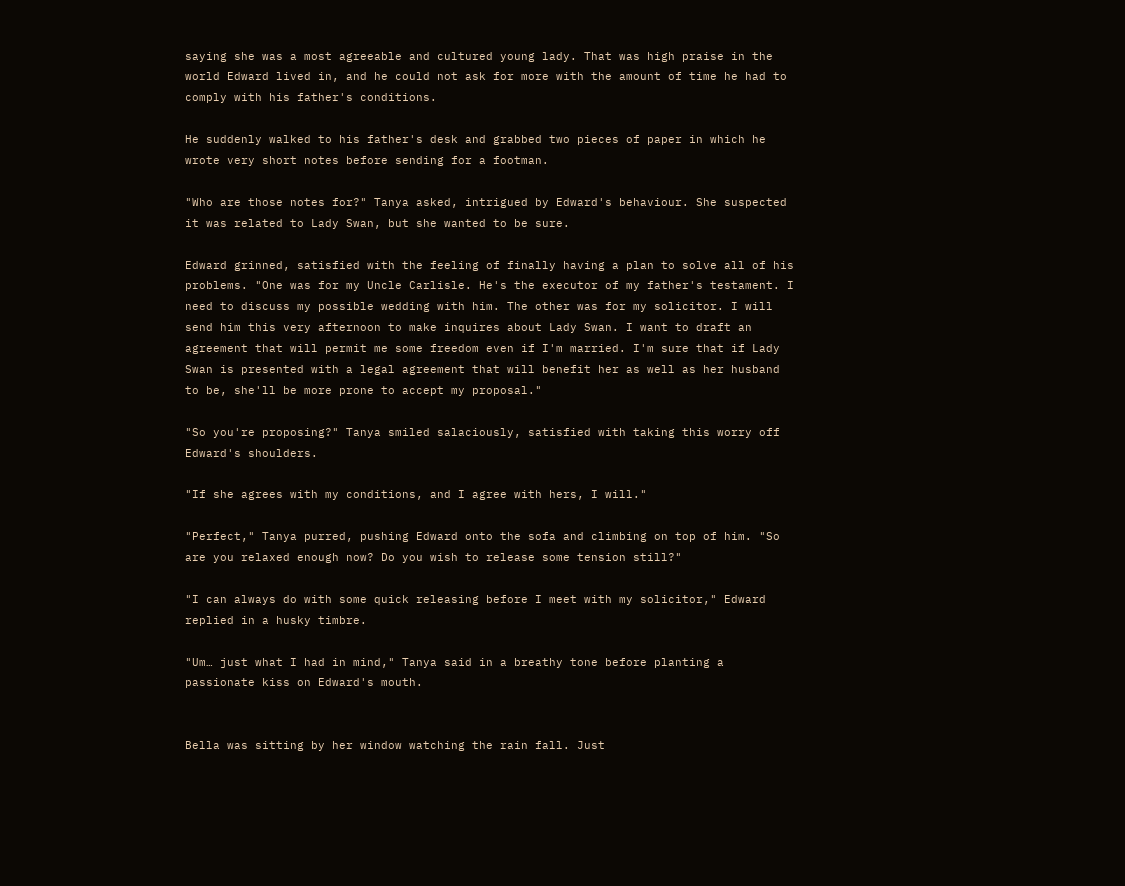saying she was a most agreeable and cultured young lady. That was high praise in the world Edward lived in, and he could not ask for more with the amount of time he had to comply with his father's conditions.

He suddenly walked to his father's desk and grabbed two pieces of paper in which he wrote very short notes before sending for a footman.

"Who are those notes for?" Tanya asked, intrigued by Edward's behaviour. She suspected it was related to Lady Swan, but she wanted to be sure.

Edward grinned, satisfied with the feeling of finally having a plan to solve all of his problems. "One was for my Uncle Carlisle. He's the executor of my father's testament. I need to discuss my possible wedding with him. The other was for my solicitor. I will send him this very afternoon to make inquires about Lady Swan. I want to draft an agreement that will permit me some freedom even if I'm married. I'm sure that if Lady Swan is presented with a legal agreement that will benefit her as well as her husband to be, she'll be more prone to accept my proposal."

"So you're proposing?" Tanya smiled salaciously, satisfied with taking this worry off Edward's shoulders.

"If she agrees with my conditions, and I agree with hers, I will."

"Perfect," Tanya purred, pushing Edward onto the sofa and climbing on top of him. "So are you relaxed enough now? Do you wish to release some tension still?"

"I can always do with some quick releasing before I meet with my solicitor," Edward replied in a husky timbre.

"Um… just what I had in mind," Tanya said in a breathy tone before planting a passionate kiss on Edward's mouth.


Bella was sitting by her window watching the rain fall. Just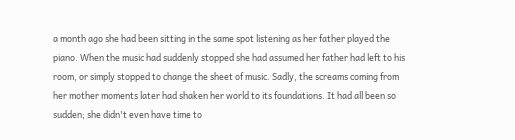a month ago she had been sitting in the same spot listening as her father played the piano. When the music had suddenly stopped she had assumed her father had left to his room, or simply stopped to change the sheet of music. Sadly, the screams coming from her mother moments later had shaken her world to its foundations. It had all been so sudden; she didn't even have time to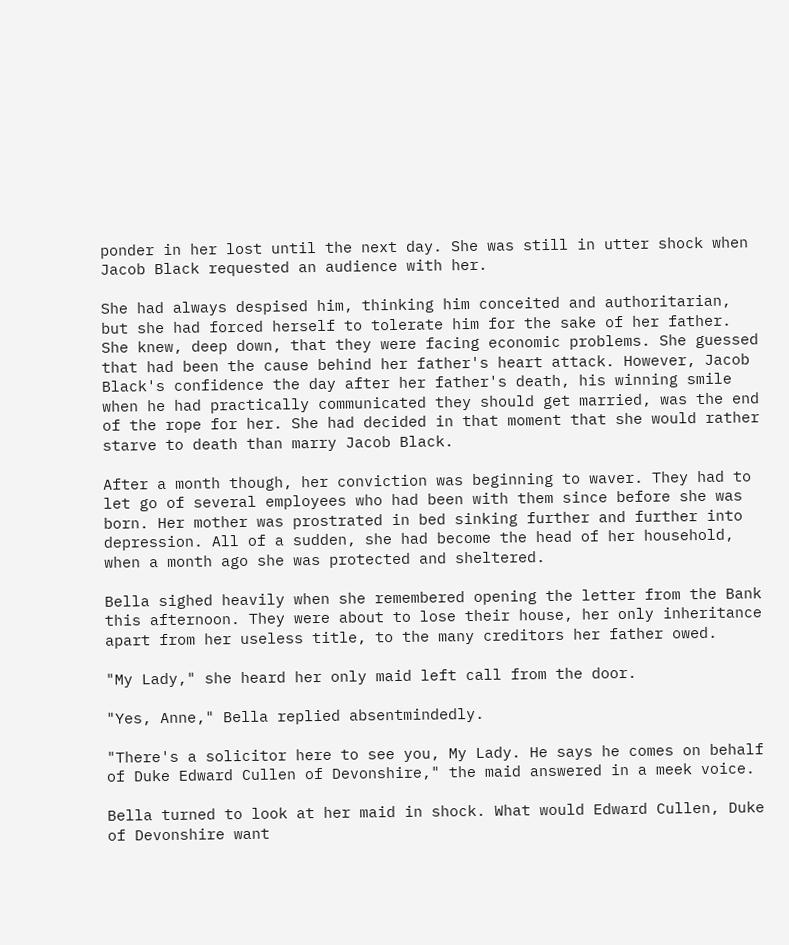ponder in her lost until the next day. She was still in utter shock when Jacob Black requested an audience with her.

She had always despised him, thinking him conceited and authoritarian, but she had forced herself to tolerate him for the sake of her father. She knew, deep down, that they were facing economic problems. She guessed that had been the cause behind her father's heart attack. However, Jacob Black's confidence the day after her father's death, his winning smile when he had practically communicated they should get married, was the end of the rope for her. She had decided in that moment that she would rather starve to death than marry Jacob Black.

After a month though, her conviction was beginning to waver. They had to let go of several employees who had been with them since before she was born. Her mother was prostrated in bed sinking further and further into depression. All of a sudden, she had become the head of her household, when a month ago she was protected and sheltered.

Bella sighed heavily when she remembered opening the letter from the Bank this afternoon. They were about to lose their house, her only inheritance apart from her useless title, to the many creditors her father owed.

"My Lady," she heard her only maid left call from the door.

"Yes, Anne," Bella replied absentmindedly.

"There's a solicitor here to see you, My Lady. He says he comes on behalf of Duke Edward Cullen of Devonshire," the maid answered in a meek voice.

Bella turned to look at her maid in shock. What would Edward Cullen, Duke of Devonshire want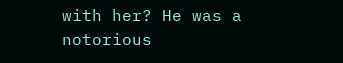with her? He was a notorious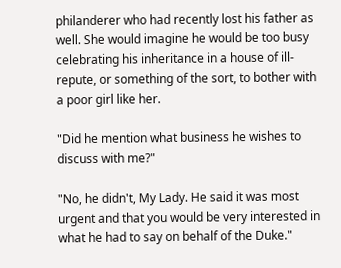philanderer who had recently lost his father as well. She would imagine he would be too busy celebrating his inheritance in a house of ill-repute, or something of the sort, to bother with a poor girl like her.

"Did he mention what business he wishes to discuss with me?"

"No, he didn't, My Lady. He said it was most urgent and that you would be very interested in what he had to say on behalf of the Duke."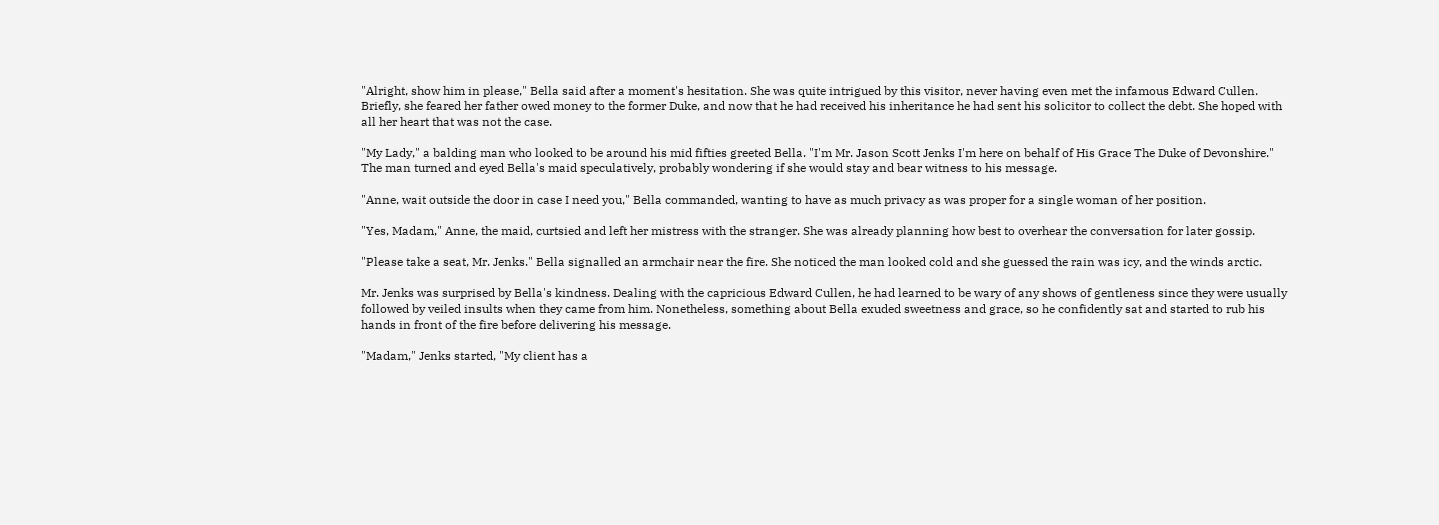"Alright, show him in please," Bella said after a moment's hesitation. She was quite intrigued by this visitor, never having even met the infamous Edward Cullen. Briefly, she feared her father owed money to the former Duke, and now that he had received his inheritance he had sent his solicitor to collect the debt. She hoped with all her heart that was not the case.

"My Lady," a balding man who looked to be around his mid fifties greeted Bella. "I'm Mr. Jason Scott Jenks I'm here on behalf of His Grace The Duke of Devonshire." The man turned and eyed Bella's maid speculatively, probably wondering if she would stay and bear witness to his message.

"Anne, wait outside the door in case I need you," Bella commanded, wanting to have as much privacy as was proper for a single woman of her position.

"Yes, Madam," Anne, the maid, curtsied and left her mistress with the stranger. She was already planning how best to overhear the conversation for later gossip.

"Please take a seat, Mr. Jenks." Bella signalled an armchair near the fire. She noticed the man looked cold and she guessed the rain was icy, and the winds arctic.

Mr. Jenks was surprised by Bella's kindness. Dealing with the capricious Edward Cullen, he had learned to be wary of any shows of gentleness since they were usually followed by veiled insults when they came from him. Nonetheless, something about Bella exuded sweetness and grace, so he confidently sat and started to rub his hands in front of the fire before delivering his message.

"Madam," Jenks started, "My client has a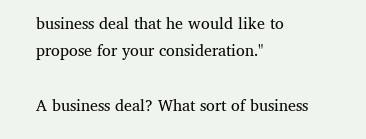business deal that he would like to propose for your consideration."

A business deal? What sort of business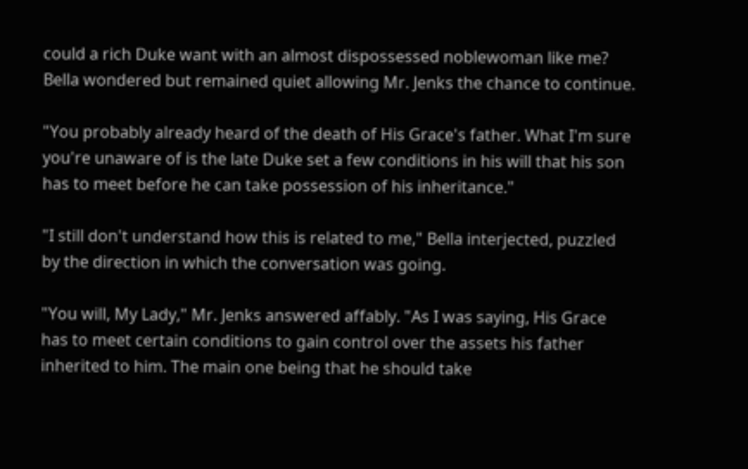could a rich Duke want with an almost dispossessed noblewoman like me? Bella wondered but remained quiet allowing Mr. Jenks the chance to continue.

"You probably already heard of the death of His Grace's father. What I'm sure you're unaware of is the late Duke set a few conditions in his will that his son has to meet before he can take possession of his inheritance."

"I still don't understand how this is related to me," Bella interjected, puzzled by the direction in which the conversation was going.

"You will, My Lady," Mr. Jenks answered affably. "As I was saying, His Grace has to meet certain conditions to gain control over the assets his father inherited to him. The main one being that he should take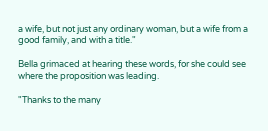a wife, but not just any ordinary woman, but a wife from a good family, and with a title."

Bella grimaced at hearing these words, for she could see where the proposition was leading.

"Thanks to the many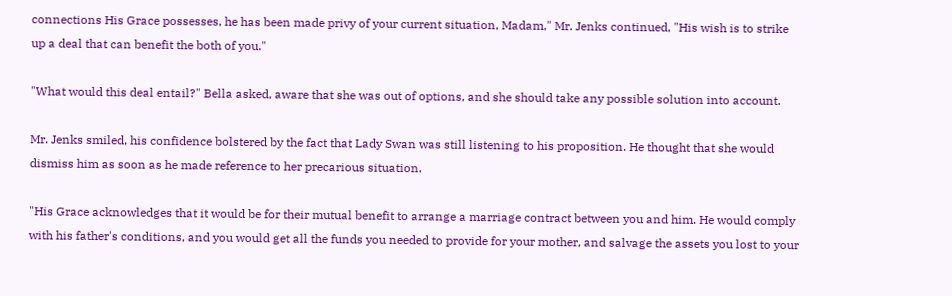connections His Grace possesses, he has been made privy of your current situation, Madam," Mr. Jenks continued, "His wish is to strike up a deal that can benefit the both of you."

"What would this deal entail?" Bella asked, aware that she was out of options, and she should take any possible solution into account.

Mr. Jenks smiled, his confidence bolstered by the fact that Lady Swan was still listening to his proposition. He thought that she would dismiss him as soon as he made reference to her precarious situation.

"His Grace acknowledges that it would be for their mutual benefit to arrange a marriage contract between you and him. He would comply with his father's conditions, and you would get all the funds you needed to provide for your mother, and salvage the assets you lost to your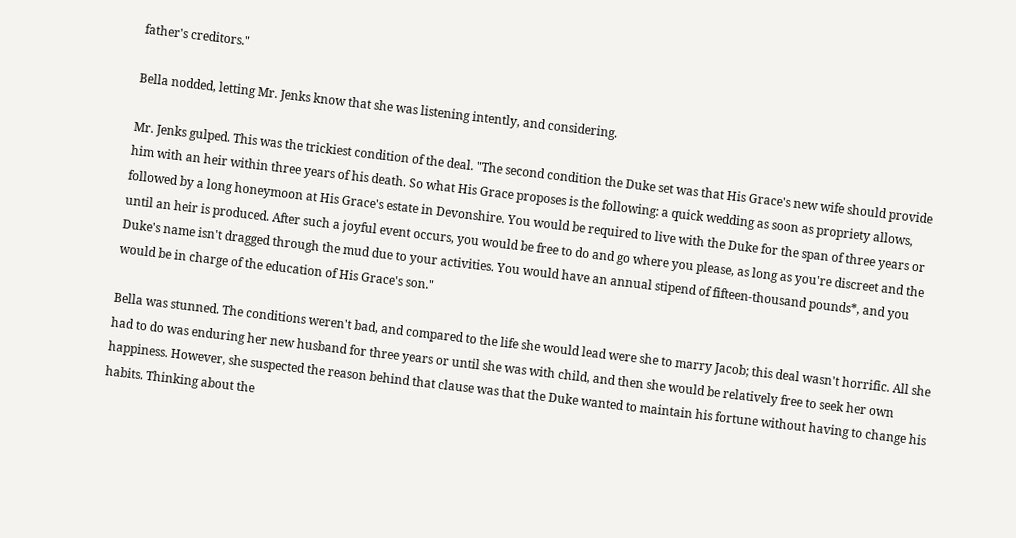father's creditors."

Bella nodded, letting Mr. Jenks know that she was listening intently, and considering.

Mr. Jenks gulped. This was the trickiest condition of the deal. "The second condition the Duke set was that His Grace's new wife should provide him with an heir within three years of his death. So what His Grace proposes is the following: a quick wedding as soon as propriety allows, followed by a long honeymoon at His Grace's estate in Devonshire. You would be required to live with the Duke for the span of three years or until an heir is produced. After such a joyful event occurs, you would be free to do and go where you please, as long as you're discreet and the Duke's name isn't dragged through the mud due to your activities. You would have an annual stipend of fifteen-thousand pounds*, and you would be in charge of the education of His Grace's son."

Bella was stunned. The conditions weren't bad, and compared to the life she would lead were she to marry Jacob; this deal wasn't horrific. All she had to do was enduring her new husband for three years or until she was with child, and then she would be relatively free to seek her own happiness. However, she suspected the reason behind that clause was that the Duke wanted to maintain his fortune without having to change his habits. Thinking about the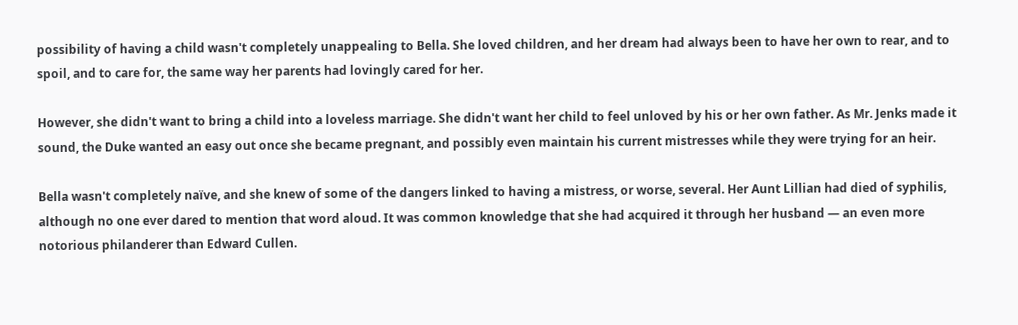possibility of having a child wasn't completely unappealing to Bella. She loved children, and her dream had always been to have her own to rear, and to spoil, and to care for, the same way her parents had lovingly cared for her.

However, she didn't want to bring a child into a loveless marriage. She didn't want her child to feel unloved by his or her own father. As Mr. Jenks made it sound, the Duke wanted an easy out once she became pregnant, and possibly even maintain his current mistresses while they were trying for an heir.

Bella wasn't completely naïve, and she knew of some of the dangers linked to having a mistress, or worse, several. Her Aunt Lillian had died of syphilis, although no one ever dared to mention that word aloud. It was common knowledge that she had acquired it through her husband — an even more notorious philanderer than Edward Cullen.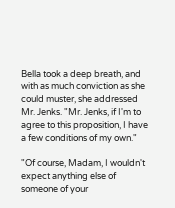Bella took a deep breath, and with as much conviction as she could muster, she addressed Mr. Jenks. "Mr. Jenks, if I'm to agree to this proposition, I have a few conditions of my own."

"Of course, Madam, I wouldn't expect anything else of someone of your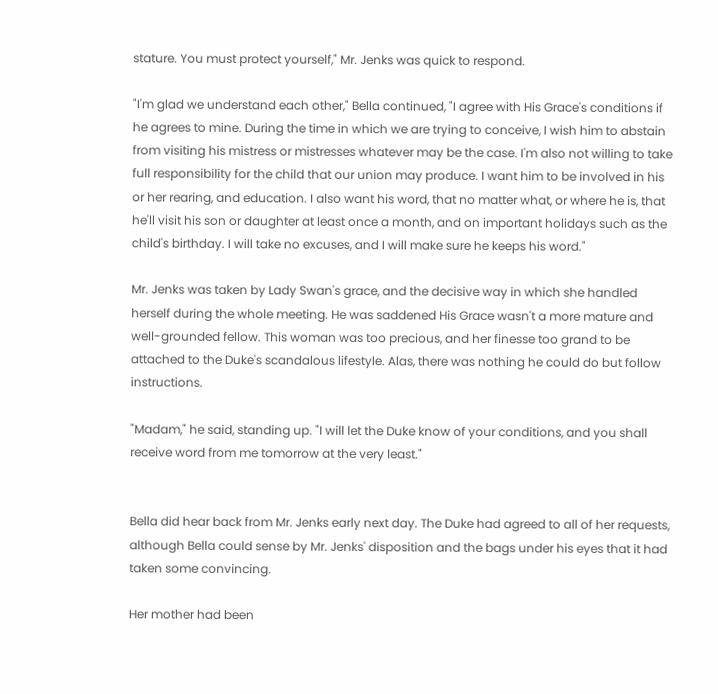stature. You must protect yourself," Mr. Jenks was quick to respond.

"I'm glad we understand each other," Bella continued, "I agree with His Grace's conditions if he agrees to mine. During the time in which we are trying to conceive, I wish him to abstain from visiting his mistress or mistresses whatever may be the case. I'm also not willing to take full responsibility for the child that our union may produce. I want him to be involved in his or her rearing, and education. I also want his word, that no matter what, or where he is, that he'll visit his son or daughter at least once a month, and on important holidays such as the child's birthday. I will take no excuses, and I will make sure he keeps his word."

Mr. Jenks was taken by Lady Swan's grace, and the decisive way in which she handled herself during the whole meeting. He was saddened His Grace wasn't a more mature and well-grounded fellow. This woman was too precious, and her finesse too grand to be attached to the Duke's scandalous lifestyle. Alas, there was nothing he could do but follow instructions.

"Madam," he said, standing up. "I will let the Duke know of your conditions, and you shall receive word from me tomorrow at the very least."


Bella did hear back from Mr. Jenks early next day. The Duke had agreed to all of her requests, although Bella could sense by Mr. Jenks' disposition and the bags under his eyes that it had taken some convincing.

Her mother had been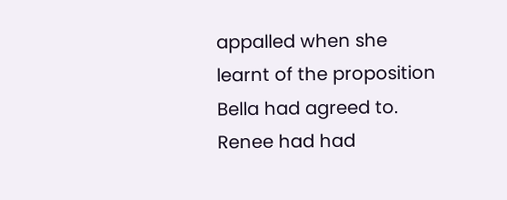appalled when she learnt of the proposition Bella had agreed to. Renee had had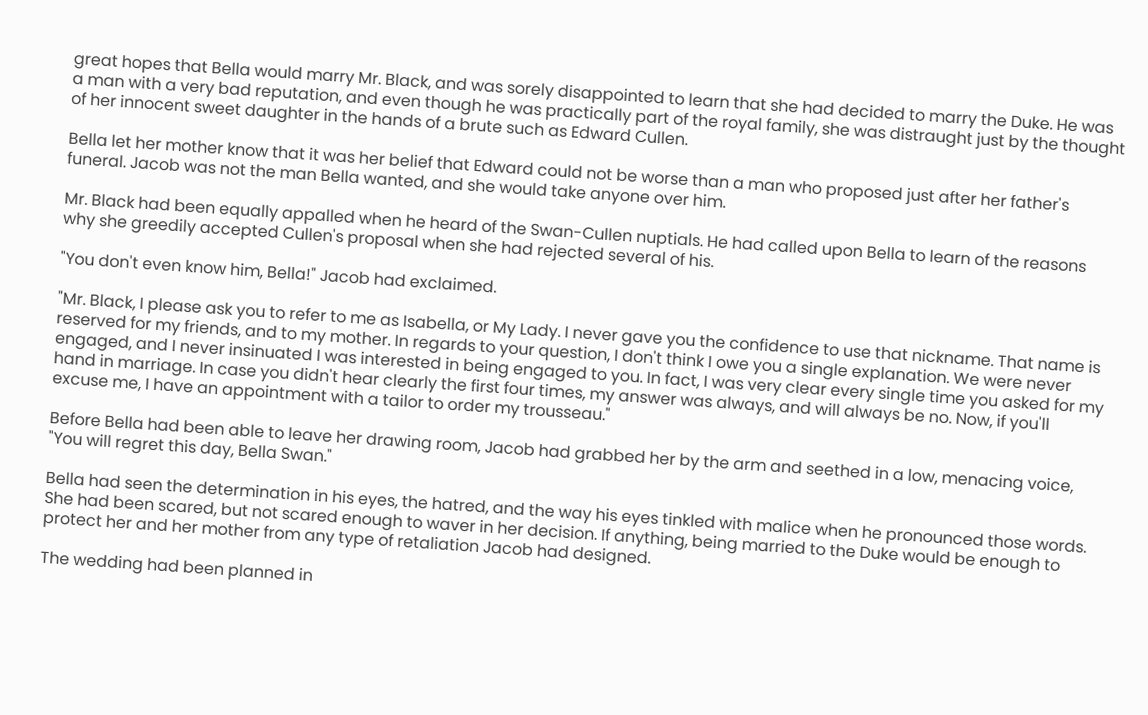great hopes that Bella would marry Mr. Black, and was sorely disappointed to learn that she had decided to marry the Duke. He was a man with a very bad reputation, and even though he was practically part of the royal family, she was distraught just by the thought of her innocent sweet daughter in the hands of a brute such as Edward Cullen.

Bella let her mother know that it was her belief that Edward could not be worse than a man who proposed just after her father's funeral. Jacob was not the man Bella wanted, and she would take anyone over him.

Mr. Black had been equally appalled when he heard of the Swan-Cullen nuptials. He had called upon Bella to learn of the reasons why she greedily accepted Cullen's proposal when she had rejected several of his.

"You don't even know him, Bella!" Jacob had exclaimed.

"Mr. Black, I please ask you to refer to me as Isabella, or My Lady. I never gave you the confidence to use that nickname. That name is reserved for my friends, and to my mother. In regards to your question, I don't think I owe you a single explanation. We were never engaged, and I never insinuated I was interested in being engaged to you. In fact, I was very clear every single time you asked for my hand in marriage. In case you didn't hear clearly the first four times, my answer was always, and will always be no. Now, if you'll excuse me, I have an appointment with a tailor to order my trousseau."

Before Bella had been able to leave her drawing room, Jacob had grabbed her by the arm and seethed in a low, menacing voice, "You will regret this day, Bella Swan."

Bella had seen the determination in his eyes, the hatred, and the way his eyes tinkled with malice when he pronounced those words. She had been scared, but not scared enough to waver in her decision. If anything, being married to the Duke would be enough to protect her and her mother from any type of retaliation Jacob had designed.

The wedding had been planned in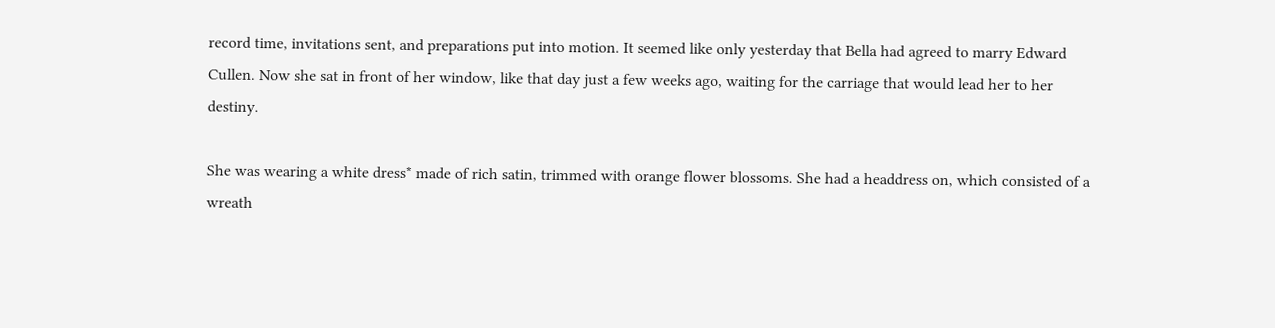record time, invitations sent, and preparations put into motion. It seemed like only yesterday that Bella had agreed to marry Edward Cullen. Now she sat in front of her window, like that day just a few weeks ago, waiting for the carriage that would lead her to her destiny.

She was wearing a white dress* made of rich satin, trimmed with orange flower blossoms. She had a headdress on, which consisted of a wreath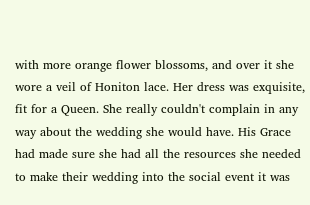with more orange flower blossoms, and over it she wore a veil of Honiton lace. Her dress was exquisite, fit for a Queen. She really couldn't complain in any way about the wedding she would have. His Grace had made sure she had all the resources she needed to make their wedding into the social event it was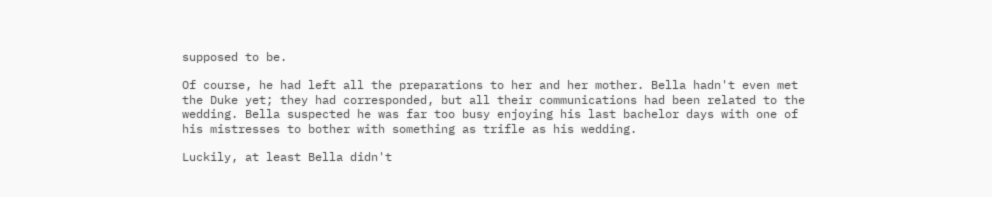supposed to be.

Of course, he had left all the preparations to her and her mother. Bella hadn't even met the Duke yet; they had corresponded, but all their communications had been related to the wedding. Bella suspected he was far too busy enjoying his last bachelor days with one of his mistresses to bother with something as trifle as his wedding.

Luckily, at least Bella didn't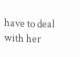have to deal with her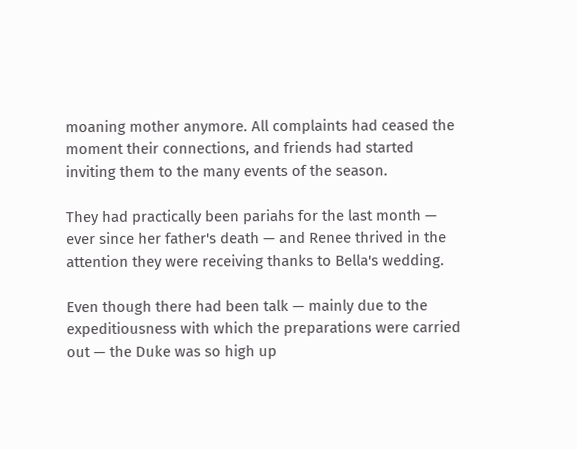moaning mother anymore. All complaints had ceased the moment their connections, and friends had started inviting them to the many events of the season.

They had practically been pariahs for the last month — ever since her father's death — and Renee thrived in the attention they were receiving thanks to Bella's wedding.

Even though there had been talk — mainly due to the expeditiousness with which the preparations were carried out — the Duke was so high up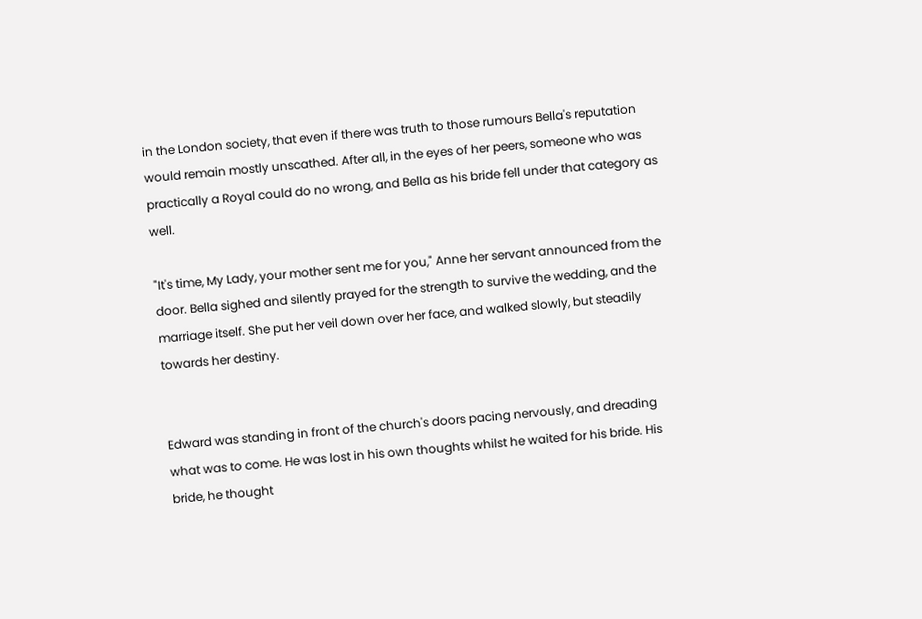in the London society, that even if there was truth to those rumours Bella's reputation would remain mostly unscathed. After all, in the eyes of her peers, someone who was practically a Royal could do no wrong, and Bella as his bride fell under that category as well.

"It's time, My Lady, your mother sent me for you," Anne her servant announced from the door. Bella sighed and silently prayed for the strength to survive the wedding, and the marriage itself. She put her veil down over her face, and walked slowly, but steadily towards her destiny.


Edward was standing in front of the church's doors pacing nervously, and dreading what was to come. He was lost in his own thoughts whilst he waited for his bride. His bride, he thought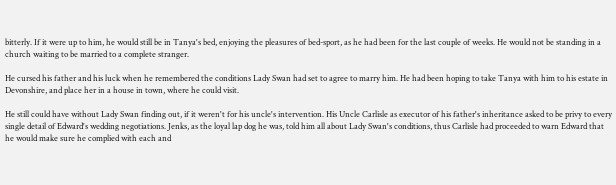bitterly. If it were up to him, he would still be in Tanya's bed, enjoying the pleasures of bed-sport, as he had been for the last couple of weeks. He would not be standing in a church waiting to be married to a complete stranger.

He cursed his father and his luck when he remembered the conditions Lady Swan had set to agree to marry him. He had been hoping to take Tanya with him to his estate in Devonshire, and place her in a house in town, where he could visit.

He still could have without Lady Swan finding out, if it weren't for his uncle's intervention. His Uncle Carlisle as executor of his father's inheritance asked to be privy to every single detail of Edward's wedding negotiations. Jenks, as the loyal lap dog he was, told him all about Lady Swan's conditions, thus Carlisle had proceeded to warn Edward that he would make sure he complied with each and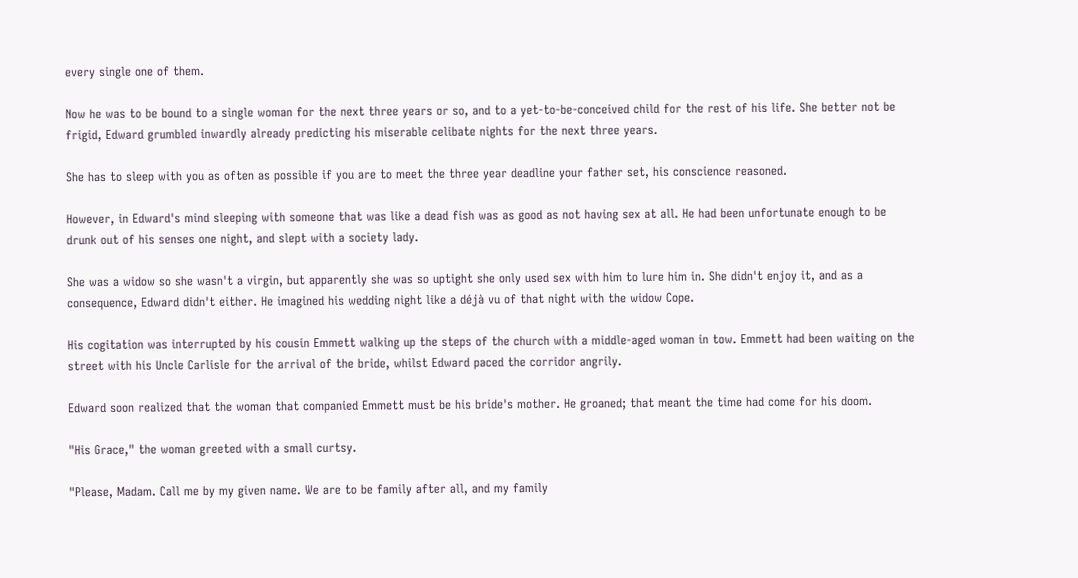every single one of them.

Now he was to be bound to a single woman for the next three years or so, and to a yet-to-be-conceived child for the rest of his life. She better not be frigid, Edward grumbled inwardly already predicting his miserable celibate nights for the next three years.

She has to sleep with you as often as possible if you are to meet the three year deadline your father set, his conscience reasoned.

However, in Edward's mind sleeping with someone that was like a dead fish was as good as not having sex at all. He had been unfortunate enough to be drunk out of his senses one night, and slept with a society lady.

She was a widow so she wasn't a virgin, but apparently she was so uptight she only used sex with him to lure him in. She didn't enjoy it, and as a consequence, Edward didn't either. He imagined his wedding night like a déjà vu of that night with the widow Cope.

His cogitation was interrupted by his cousin Emmett walking up the steps of the church with a middle-aged woman in tow. Emmett had been waiting on the street with his Uncle Carlisle for the arrival of the bride, whilst Edward paced the corridor angrily.

Edward soon realized that the woman that companied Emmett must be his bride's mother. He groaned; that meant the time had come for his doom.

"His Grace," the woman greeted with a small curtsy.

"Please, Madam. Call me by my given name. We are to be family after all, and my family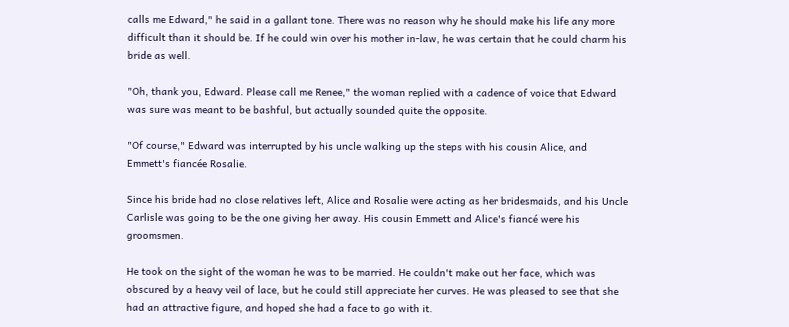calls me Edward," he said in a gallant tone. There was no reason why he should make his life any more difficult than it should be. If he could win over his mother in-law, he was certain that he could charm his bride as well.

"Oh, thank you, Edward. Please call me Renee," the woman replied with a cadence of voice that Edward was sure was meant to be bashful, but actually sounded quite the opposite.

"Of course," Edward was interrupted by his uncle walking up the steps with his cousin Alice, and Emmett's fiancée Rosalie.

Since his bride had no close relatives left, Alice and Rosalie were acting as her bridesmaids, and his Uncle Carlisle was going to be the one giving her away. His cousin Emmett and Alice's fiancé were his groomsmen.

He took on the sight of the woman he was to be married. He couldn't make out her face, which was obscured by a heavy veil of lace, but he could still appreciate her curves. He was pleased to see that she had an attractive figure, and hoped she had a face to go with it.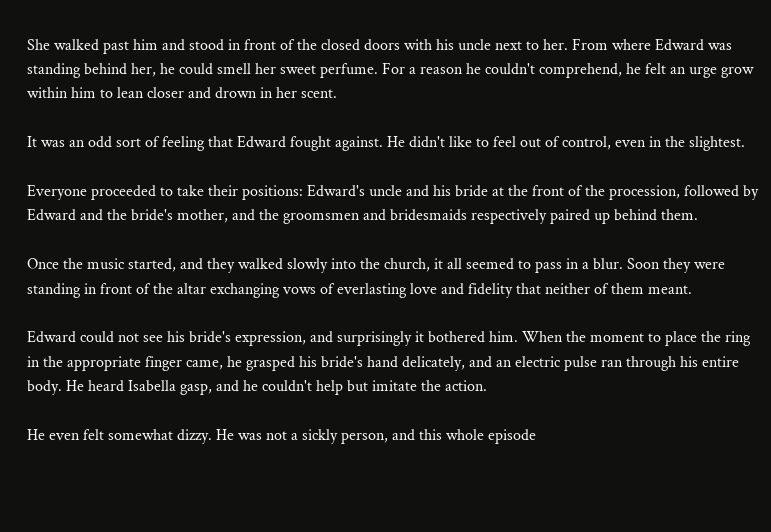She walked past him and stood in front of the closed doors with his uncle next to her. From where Edward was standing behind her, he could smell her sweet perfume. For a reason he couldn't comprehend, he felt an urge grow within him to lean closer and drown in her scent.

It was an odd sort of feeling that Edward fought against. He didn't like to feel out of control, even in the slightest.

Everyone proceeded to take their positions: Edward's uncle and his bride at the front of the procession, followed by Edward and the bride's mother, and the groomsmen and bridesmaids respectively paired up behind them.

Once the music started, and they walked slowly into the church, it all seemed to pass in a blur. Soon they were standing in front of the altar exchanging vows of everlasting love and fidelity that neither of them meant.

Edward could not see his bride's expression, and surprisingly it bothered him. When the moment to place the ring in the appropriate finger came, he grasped his bride's hand delicately, and an electric pulse ran through his entire body. He heard Isabella gasp, and he couldn't help but imitate the action.

He even felt somewhat dizzy. He was not a sickly person, and this whole episode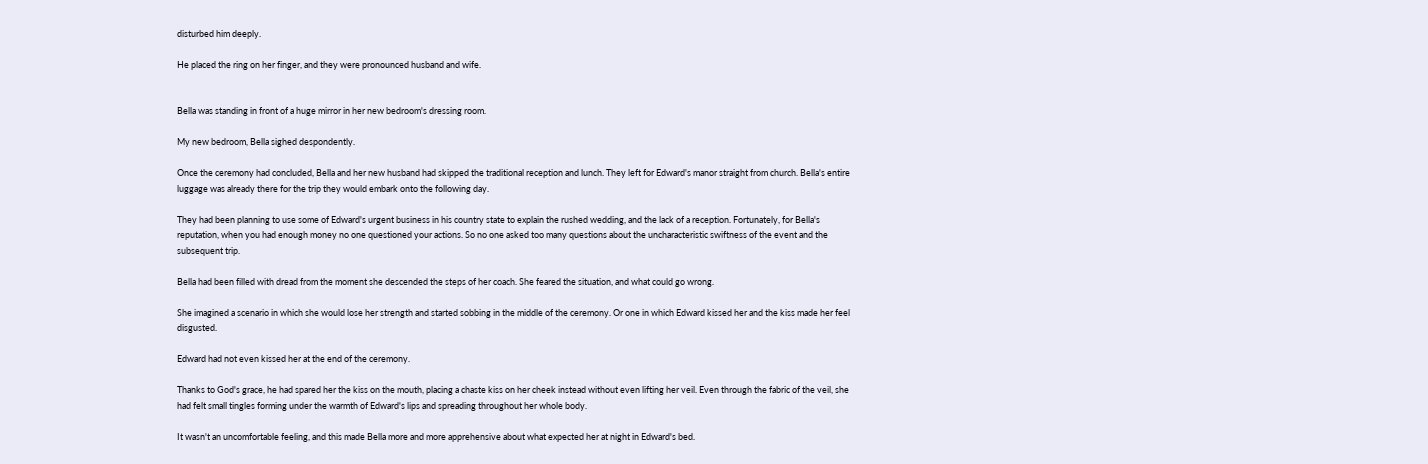disturbed him deeply.

He placed the ring on her finger, and they were pronounced husband and wife.


Bella was standing in front of a huge mirror in her new bedroom's dressing room.

My new bedroom, Bella sighed despondently.

Once the ceremony had concluded, Bella and her new husband had skipped the traditional reception and lunch. They left for Edward's manor straight from church. Bella's entire luggage was already there for the trip they would embark onto the following day.

They had been planning to use some of Edward's urgent business in his country state to explain the rushed wedding, and the lack of a reception. Fortunately, for Bella's reputation, when you had enough money no one questioned your actions. So no one asked too many questions about the uncharacteristic swiftness of the event and the subsequent trip.

Bella had been filled with dread from the moment she descended the steps of her coach. She feared the situation, and what could go wrong.

She imagined a scenario in which she would lose her strength and started sobbing in the middle of the ceremony. Or one in which Edward kissed her and the kiss made her feel disgusted.

Edward had not even kissed her at the end of the ceremony.

Thanks to God's grace, he had spared her the kiss on the mouth, placing a chaste kiss on her cheek instead without even lifting her veil. Even through the fabric of the veil, she had felt small tingles forming under the warmth of Edward's lips and spreading throughout her whole body.

It wasn't an uncomfortable feeling, and this made Bella more and more apprehensive about what expected her at night in Edward's bed.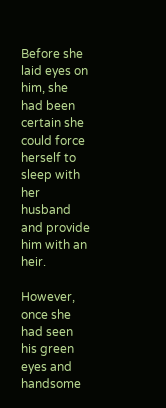Before she laid eyes on him, she had been certain she could force herself to sleep with her husband and provide him with an heir.

However, once she had seen his green eyes and handsome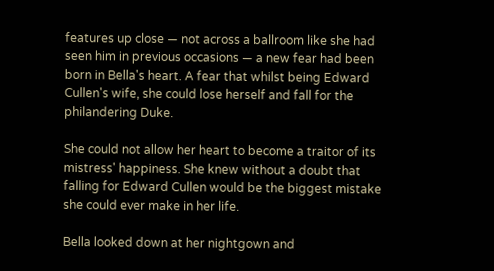features up close — not across a ballroom like she had seen him in previous occasions — a new fear had been born in Bella's heart. A fear that whilst being Edward Cullen's wife, she could lose herself and fall for the philandering Duke.

She could not allow her heart to become a traitor of its mistress' happiness. She knew without a doubt that falling for Edward Cullen would be the biggest mistake she could ever make in her life.

Bella looked down at her nightgown and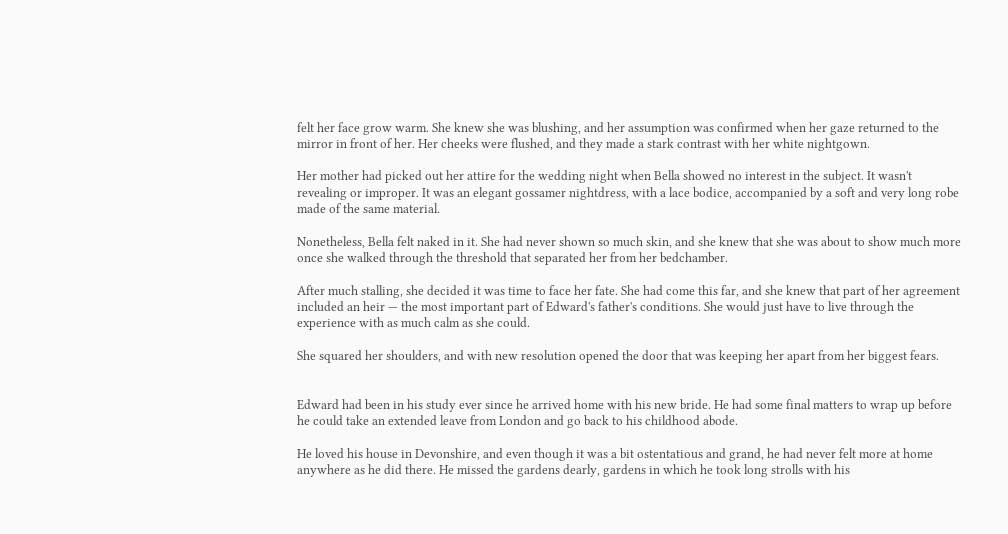felt her face grow warm. She knew she was blushing, and her assumption was confirmed when her gaze returned to the mirror in front of her. Her cheeks were flushed, and they made a stark contrast with her white nightgown.

Her mother had picked out her attire for the wedding night when Bella showed no interest in the subject. It wasn't revealing or improper. It was an elegant gossamer nightdress, with a lace bodice, accompanied by a soft and very long robe made of the same material.

Nonetheless, Bella felt naked in it. She had never shown so much skin, and she knew that she was about to show much more once she walked through the threshold that separated her from her bedchamber.

After much stalling, she decided it was time to face her fate. She had come this far, and she knew that part of her agreement included an heir — the most important part of Edward's father's conditions. She would just have to live through the experience with as much calm as she could.

She squared her shoulders, and with new resolution opened the door that was keeping her apart from her biggest fears.


Edward had been in his study ever since he arrived home with his new bride. He had some final matters to wrap up before he could take an extended leave from London and go back to his childhood abode.

He loved his house in Devonshire, and even though it was a bit ostentatious and grand, he had never felt more at home anywhere as he did there. He missed the gardens dearly, gardens in which he took long strolls with his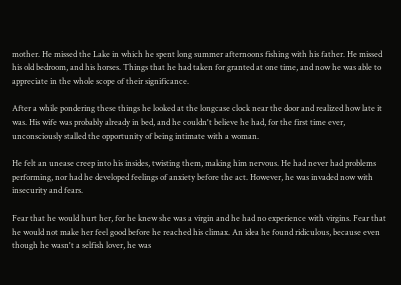mother. He missed the Lake in which he spent long summer afternoons fishing with his father. He missed his old bedroom, and his horses. Things that he had taken for granted at one time, and now he was able to appreciate in the whole scope of their significance.

After a while pondering these things he looked at the longcase clock near the door and realized how late it was. His wife was probably already in bed, and he couldn't believe he had, for the first time ever, unconsciously stalled the opportunity of being intimate with a woman.

He felt an unease creep into his insides, twisting them, making him nervous. He had never had problems performing, nor had he developed feelings of anxiety before the act. However, he was invaded now with insecurity and fears.

Fear that he would hurt her, for he knew she was a virgin and he had no experience with virgins. Fear that he would not make her feel good before he reached his climax. An idea he found ridiculous, because even though he wasn't a selfish lover, he was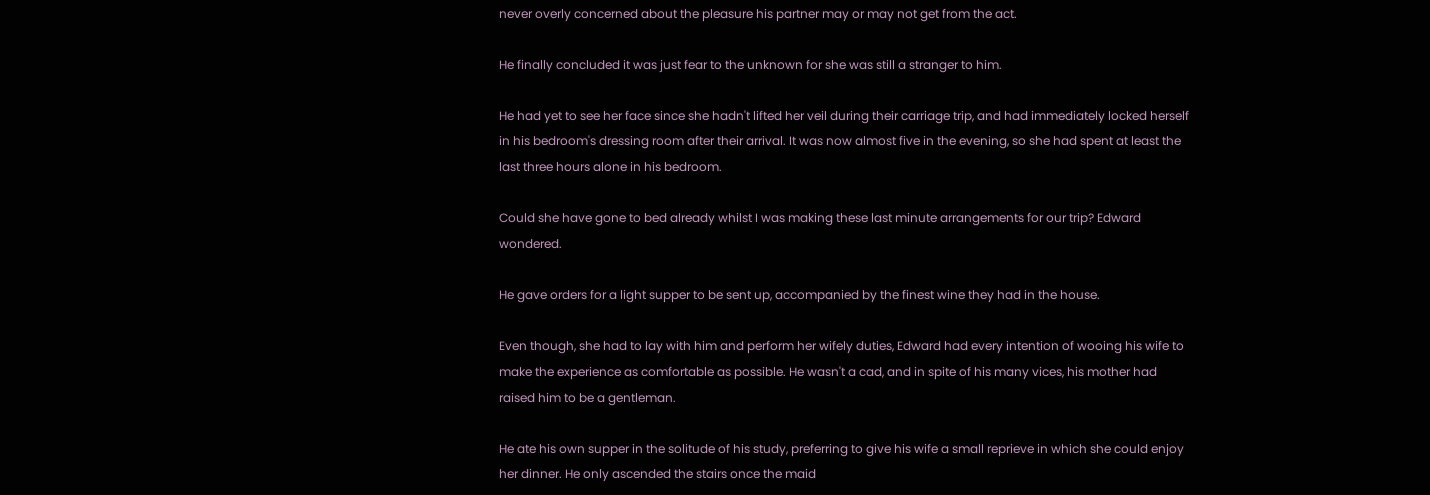never overly concerned about the pleasure his partner may or may not get from the act.

He finally concluded it was just fear to the unknown for she was still a stranger to him.

He had yet to see her face since she hadn't lifted her veil during their carriage trip, and had immediately locked herself in his bedroom's dressing room after their arrival. It was now almost five in the evening, so she had spent at least the last three hours alone in his bedroom.

Could she have gone to bed already whilst I was making these last minute arrangements for our trip? Edward wondered.

He gave orders for a light supper to be sent up, accompanied by the finest wine they had in the house.

Even though, she had to lay with him and perform her wifely duties, Edward had every intention of wooing his wife to make the experience as comfortable as possible. He wasn't a cad, and in spite of his many vices, his mother had raised him to be a gentleman.

He ate his own supper in the solitude of his study, preferring to give his wife a small reprieve in which she could enjoy her dinner. He only ascended the stairs once the maid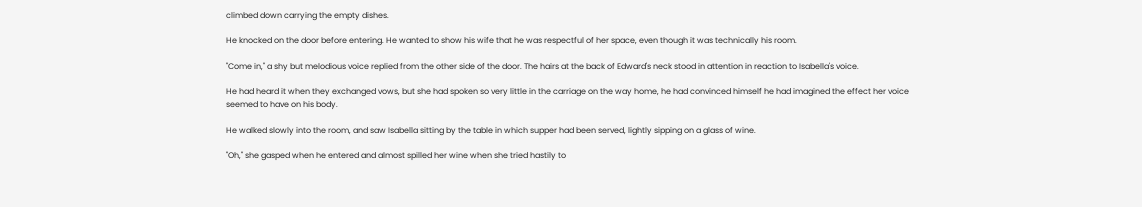climbed down carrying the empty dishes.

He knocked on the door before entering. He wanted to show his wife that he was respectful of her space, even though it was technically his room.

"Come in," a shy but melodious voice replied from the other side of the door. The hairs at the back of Edward's neck stood in attention in reaction to Isabella's voice.

He had heard it when they exchanged vows, but she had spoken so very little in the carriage on the way home, he had convinced himself he had imagined the effect her voice seemed to have on his body.

He walked slowly into the room, and saw Isabella sitting by the table in which supper had been served, lightly sipping on a glass of wine.

"Oh," she gasped when he entered and almost spilled her wine when she tried hastily to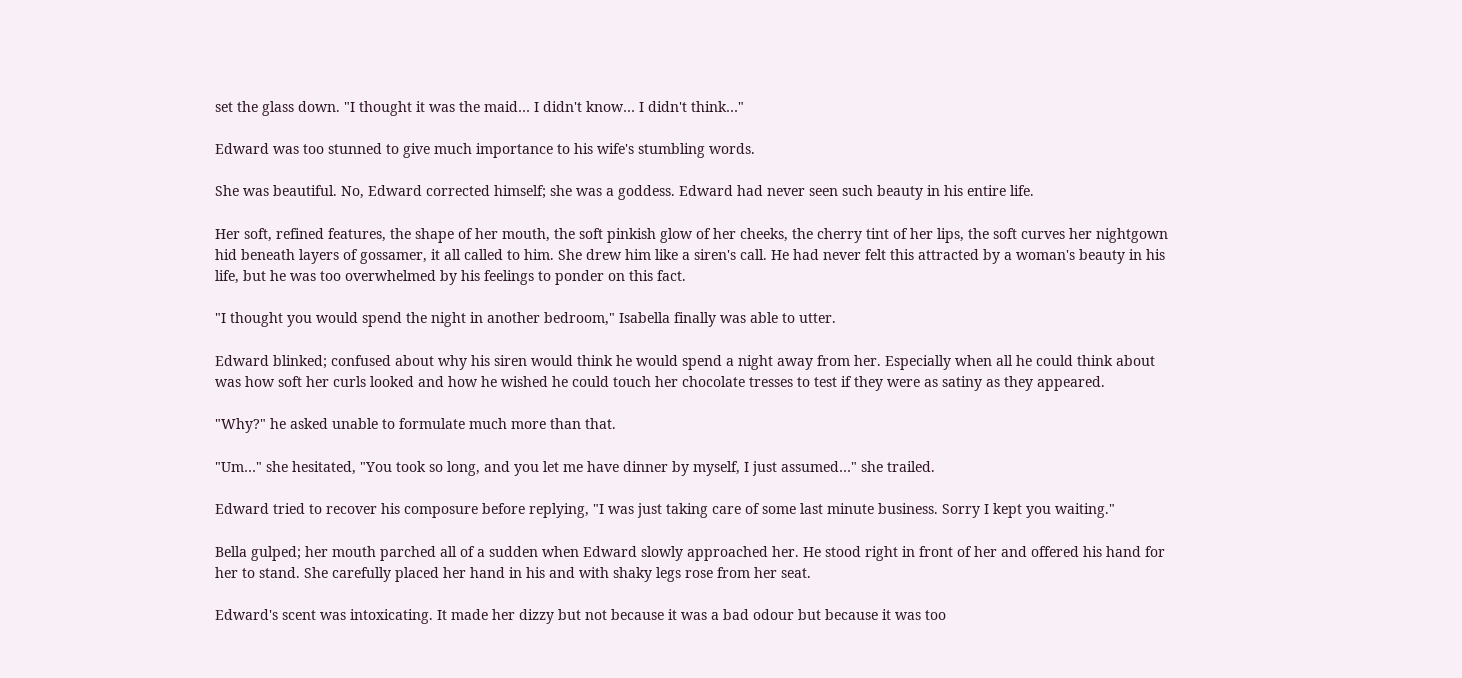set the glass down. "I thought it was the maid… I didn't know… I didn't think…"

Edward was too stunned to give much importance to his wife's stumbling words.

She was beautiful. No, Edward corrected himself; she was a goddess. Edward had never seen such beauty in his entire life.

Her soft, refined features, the shape of her mouth, the soft pinkish glow of her cheeks, the cherry tint of her lips, the soft curves her nightgown hid beneath layers of gossamer, it all called to him. She drew him like a siren's call. He had never felt this attracted by a woman's beauty in his life, but he was too overwhelmed by his feelings to ponder on this fact.

"I thought you would spend the night in another bedroom," Isabella finally was able to utter.

Edward blinked; confused about why his siren would think he would spend a night away from her. Especially when all he could think about was how soft her curls looked and how he wished he could touch her chocolate tresses to test if they were as satiny as they appeared.

"Why?" he asked unable to formulate much more than that.

"Um…" she hesitated, "You took so long, and you let me have dinner by myself, I just assumed…" she trailed.

Edward tried to recover his composure before replying, "I was just taking care of some last minute business. Sorry I kept you waiting."

Bella gulped; her mouth parched all of a sudden when Edward slowly approached her. He stood right in front of her and offered his hand for her to stand. She carefully placed her hand in his and with shaky legs rose from her seat.

Edward's scent was intoxicating. It made her dizzy but not because it was a bad odour but because it was too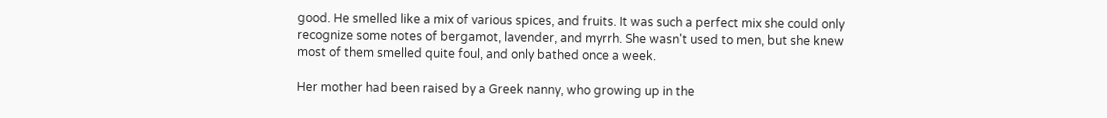good. He smelled like a mix of various spices, and fruits. It was such a perfect mix she could only recognize some notes of bergamot, lavender, and myrrh. She wasn't used to men, but she knew most of them smelled quite foul, and only bathed once a week.

Her mother had been raised by a Greek nanny, who growing up in the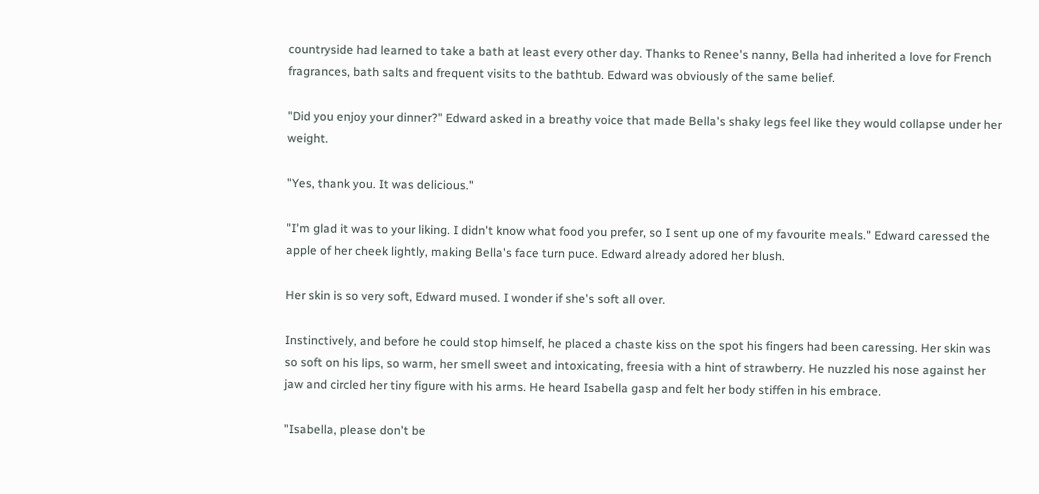countryside had learned to take a bath at least every other day. Thanks to Renee's nanny, Bella had inherited a love for French fragrances, bath salts and frequent visits to the bathtub. Edward was obviously of the same belief.

"Did you enjoy your dinner?" Edward asked in a breathy voice that made Bella's shaky legs feel like they would collapse under her weight.

"Yes, thank you. It was delicious."

"I'm glad it was to your liking. I didn't know what food you prefer, so I sent up one of my favourite meals." Edward caressed the apple of her cheek lightly, making Bella's face turn puce. Edward already adored her blush.

Her skin is so very soft, Edward mused. I wonder if she's soft all over.

Instinctively, and before he could stop himself, he placed a chaste kiss on the spot his fingers had been caressing. Her skin was so soft on his lips, so warm, her smell sweet and intoxicating, freesia with a hint of strawberry. He nuzzled his nose against her jaw and circled her tiny figure with his arms. He heard Isabella gasp and felt her body stiffen in his embrace.

"Isabella, please don't be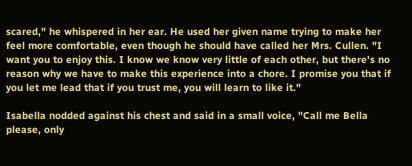scared," he whispered in her ear. He used her given name trying to make her feel more comfortable, even though he should have called her Mrs. Cullen. "I want you to enjoy this. I know we know very little of each other, but there's no reason why we have to make this experience into a chore. I promise you that if you let me lead that if you trust me, you will learn to like it."

Isabella nodded against his chest and said in a small voice, "Call me Bella please, only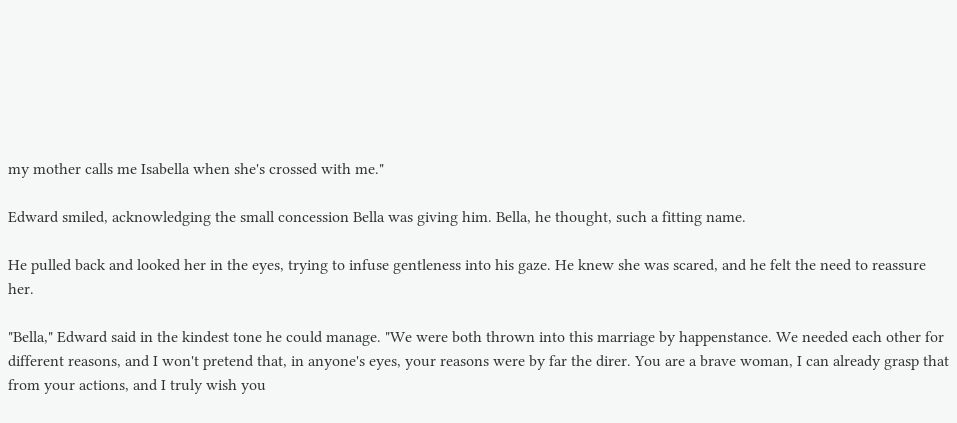my mother calls me Isabella when she's crossed with me."

Edward smiled, acknowledging the small concession Bella was giving him. Bella, he thought, such a fitting name.

He pulled back and looked her in the eyes, trying to infuse gentleness into his gaze. He knew she was scared, and he felt the need to reassure her.

"Bella," Edward said in the kindest tone he could manage. "We were both thrown into this marriage by happenstance. We needed each other for different reasons, and I won't pretend that, in anyone's eyes, your reasons were by far the direr. You are a brave woman, I can already grasp that from your actions, and I truly wish you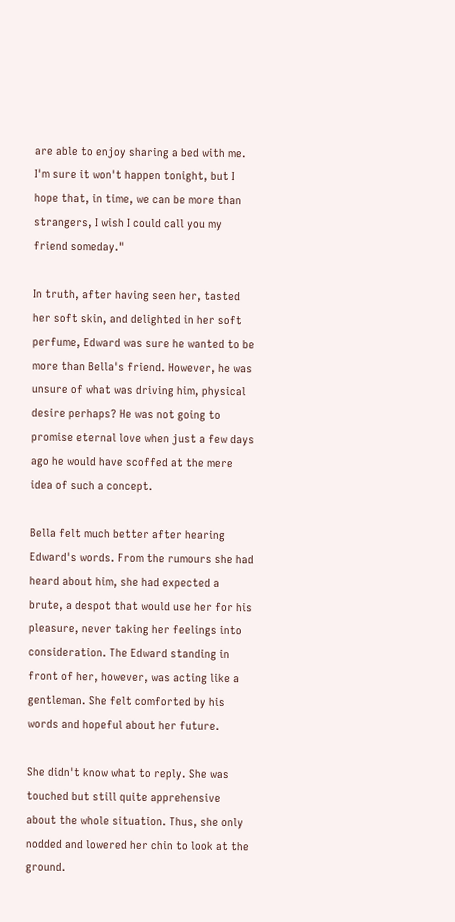are able to enjoy sharing a bed with me. I'm sure it won't happen tonight, but I hope that, in time, we can be more than strangers, I wish I could call you my friend someday."

In truth, after having seen her, tasted her soft skin, and delighted in her soft perfume, Edward was sure he wanted to be more than Bella's friend. However, he was unsure of what was driving him, physical desire perhaps? He was not going to promise eternal love when just a few days ago he would have scoffed at the mere idea of such a concept.

Bella felt much better after hearing Edward's words. From the rumours she had heard about him, she had expected a brute, a despot that would use her for his pleasure, never taking her feelings into consideration. The Edward standing in front of her, however, was acting like a gentleman. She felt comforted by his words and hopeful about her future.

She didn't know what to reply. She was touched but still quite apprehensive about the whole situation. Thus, she only nodded and lowered her chin to look at the ground.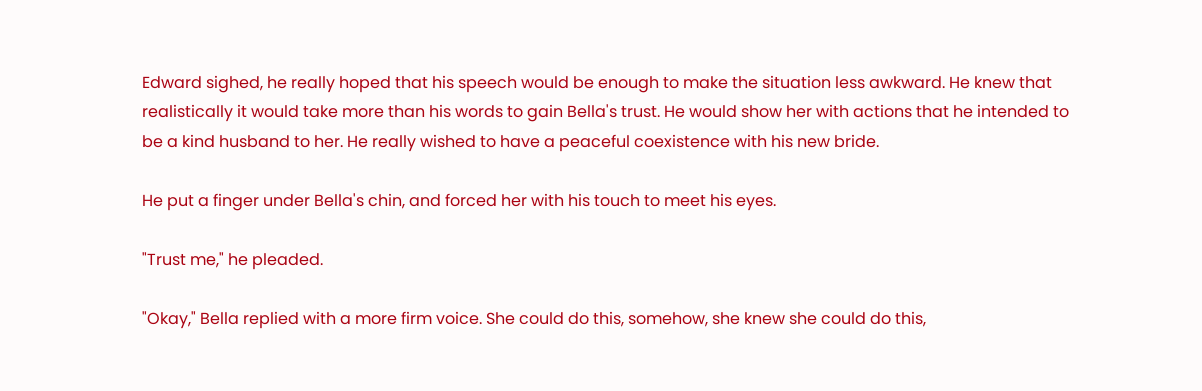Edward sighed, he really hoped that his speech would be enough to make the situation less awkward. He knew that realistically it would take more than his words to gain Bella's trust. He would show her with actions that he intended to be a kind husband to her. He really wished to have a peaceful coexistence with his new bride.

He put a finger under Bella's chin, and forced her with his touch to meet his eyes.

"Trust me," he pleaded.

"Okay," Bella replied with a more firm voice. She could do this, somehow, she knew she could do this,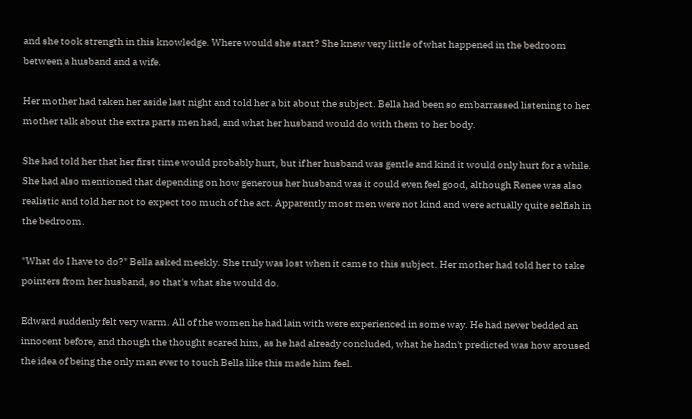and she took strength in this knowledge. Where would she start? She knew very little of what happened in the bedroom between a husband and a wife.

Her mother had taken her aside last night and told her a bit about the subject. Bella had been so embarrassed listening to her mother talk about the extra parts men had, and what her husband would do with them to her body.

She had told her that her first time would probably hurt, but if her husband was gentle and kind it would only hurt for a while. She had also mentioned that depending on how generous her husband was it could even feel good, although Renee was also realistic and told her not to expect too much of the act. Apparently most men were not kind and were actually quite selfish in the bedroom.

"What do I have to do?" Bella asked meekly. She truly was lost when it came to this subject. Her mother had told her to take pointers from her husband, so that's what she would do.

Edward suddenly felt very warm. All of the women he had lain with were experienced in some way. He had never bedded an innocent before, and though the thought scared him, as he had already concluded, what he hadn't predicted was how aroused the idea of being the only man ever to touch Bella like this made him feel.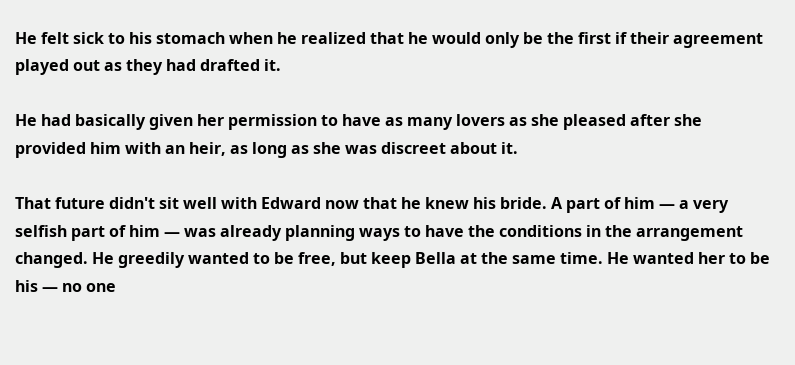He felt sick to his stomach when he realized that he would only be the first if their agreement played out as they had drafted it.

He had basically given her permission to have as many lovers as she pleased after she provided him with an heir, as long as she was discreet about it.

That future didn't sit well with Edward now that he knew his bride. A part of him — a very selfish part of him — was already planning ways to have the conditions in the arrangement changed. He greedily wanted to be free, but keep Bella at the same time. He wanted her to be his — no one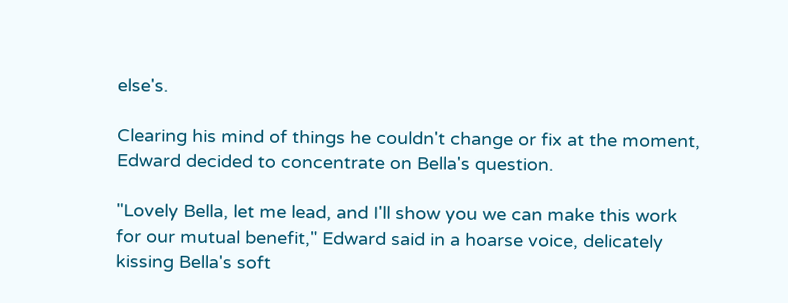else's.

Clearing his mind of things he couldn't change or fix at the moment, Edward decided to concentrate on Bella's question.

"Lovely Bella, let me lead, and I'll show you we can make this work for our mutual benefit," Edward said in a hoarse voice, delicately kissing Bella's soft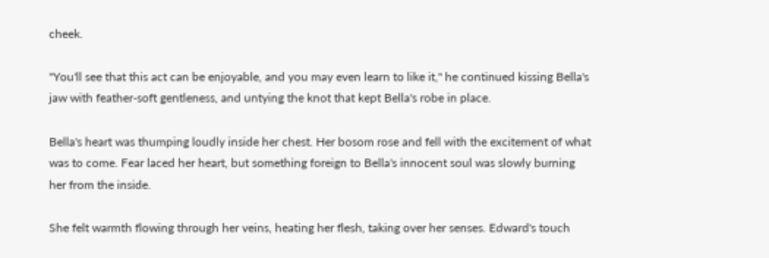cheek.

"You'll see that this act can be enjoyable, and you may even learn to like it," he continued kissing Bella's jaw with feather-soft gentleness, and untying the knot that kept Bella's robe in place.

Bella's heart was thumping loudly inside her chest. Her bosom rose and fell with the excitement of what was to come. Fear laced her heart, but something foreign to Bella's innocent soul was slowly burning her from the inside.

She felt warmth flowing through her veins, heating her flesh, taking over her senses. Edward's touch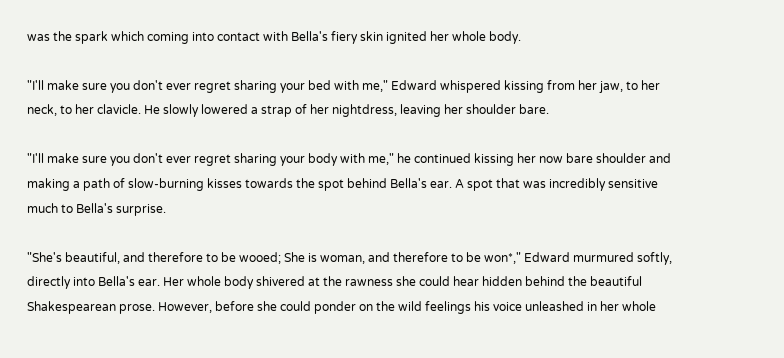was the spark which coming into contact with Bella's fiery skin ignited her whole body.

"I'll make sure you don't ever regret sharing your bed with me," Edward whispered kissing from her jaw, to her neck, to her clavicle. He slowly lowered a strap of her nightdress, leaving her shoulder bare.

"I'll make sure you don't ever regret sharing your body with me," he continued kissing her now bare shoulder and making a path of slow-burning kisses towards the spot behind Bella's ear. A spot that was incredibly sensitive much to Bella's surprise.

"She's beautiful, and therefore to be wooed; She is woman, and therefore to be won*," Edward murmured softly, directly into Bella's ear. Her whole body shivered at the rawness she could hear hidden behind the beautiful Shakespearean prose. However, before she could ponder on the wild feelings his voice unleashed in her whole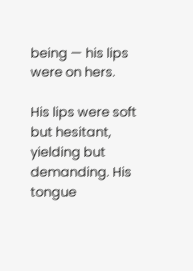being — his lips were on hers.

His lips were soft but hesitant, yielding but demanding. His tongue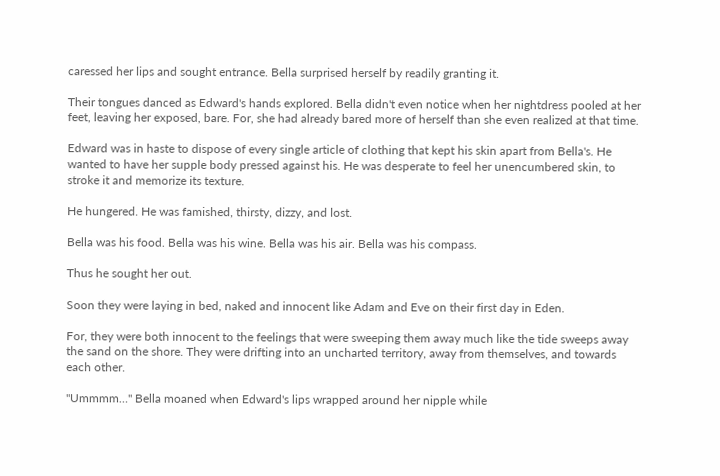caressed her lips and sought entrance. Bella surprised herself by readily granting it.

Their tongues danced as Edward's hands explored. Bella didn't even notice when her nightdress pooled at her feet, leaving her exposed, bare. For, she had already bared more of herself than she even realized at that time.

Edward was in haste to dispose of every single article of clothing that kept his skin apart from Bella's. He wanted to have her supple body pressed against his. He was desperate to feel her unencumbered skin, to stroke it and memorize its texture.

He hungered. He was famished, thirsty, dizzy, and lost.

Bella was his food. Bella was his wine. Bella was his air. Bella was his compass.

Thus he sought her out.

Soon they were laying in bed, naked and innocent like Adam and Eve on their first day in Eden.

For, they were both innocent to the feelings that were sweeping them away much like the tide sweeps away the sand on the shore. They were drifting into an uncharted territory, away from themselves, and towards each other.

"Ummmm…" Bella moaned when Edward's lips wrapped around her nipple while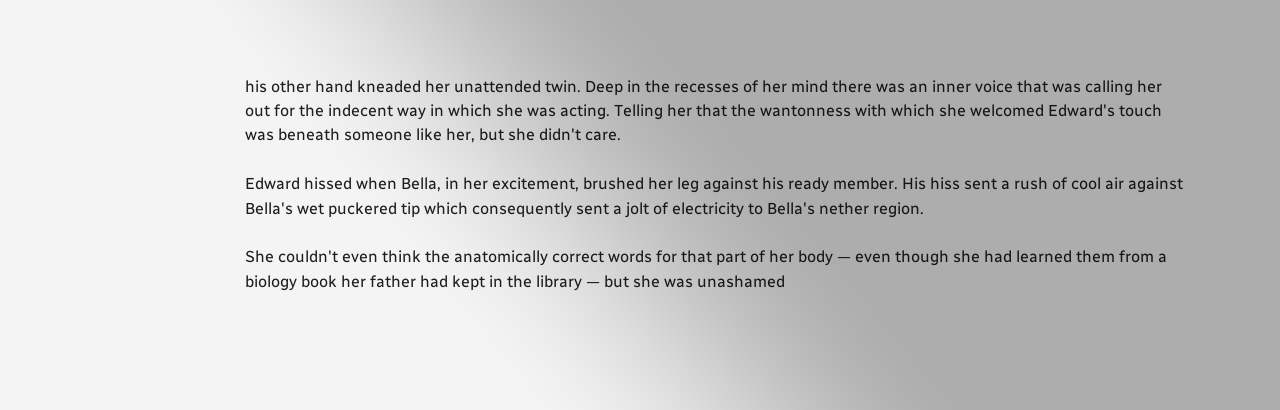his other hand kneaded her unattended twin. Deep in the recesses of her mind there was an inner voice that was calling her out for the indecent way in which she was acting. Telling her that the wantonness with which she welcomed Edward's touch was beneath someone like her, but she didn't care.

Edward hissed when Bella, in her excitement, brushed her leg against his ready member. His hiss sent a rush of cool air against Bella's wet puckered tip which consequently sent a jolt of electricity to Bella's nether region.

She couldn't even think the anatomically correct words for that part of her body — even though she had learned them from a biology book her father had kept in the library — but she was unashamed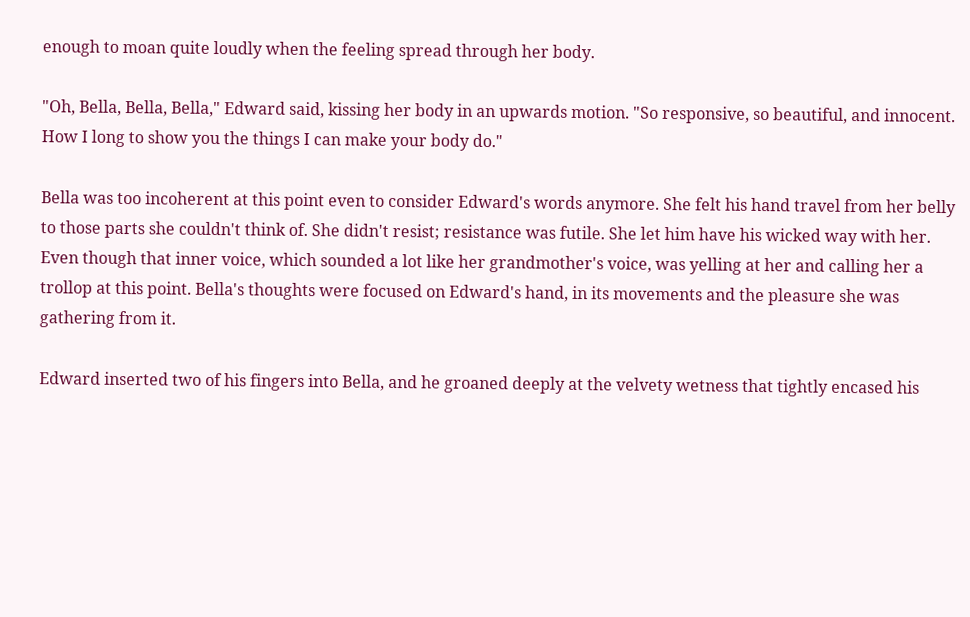enough to moan quite loudly when the feeling spread through her body.

"Oh, Bella, Bella, Bella," Edward said, kissing her body in an upwards motion. "So responsive, so beautiful, and innocent. How I long to show you the things I can make your body do."

Bella was too incoherent at this point even to consider Edward's words anymore. She felt his hand travel from her belly to those parts she couldn't think of. She didn't resist; resistance was futile. She let him have his wicked way with her. Even though that inner voice, which sounded a lot like her grandmother's voice, was yelling at her and calling her a trollop at this point. Bella's thoughts were focused on Edward's hand, in its movements and the pleasure she was gathering from it.

Edward inserted two of his fingers into Bella, and he groaned deeply at the velvety wetness that tightly encased his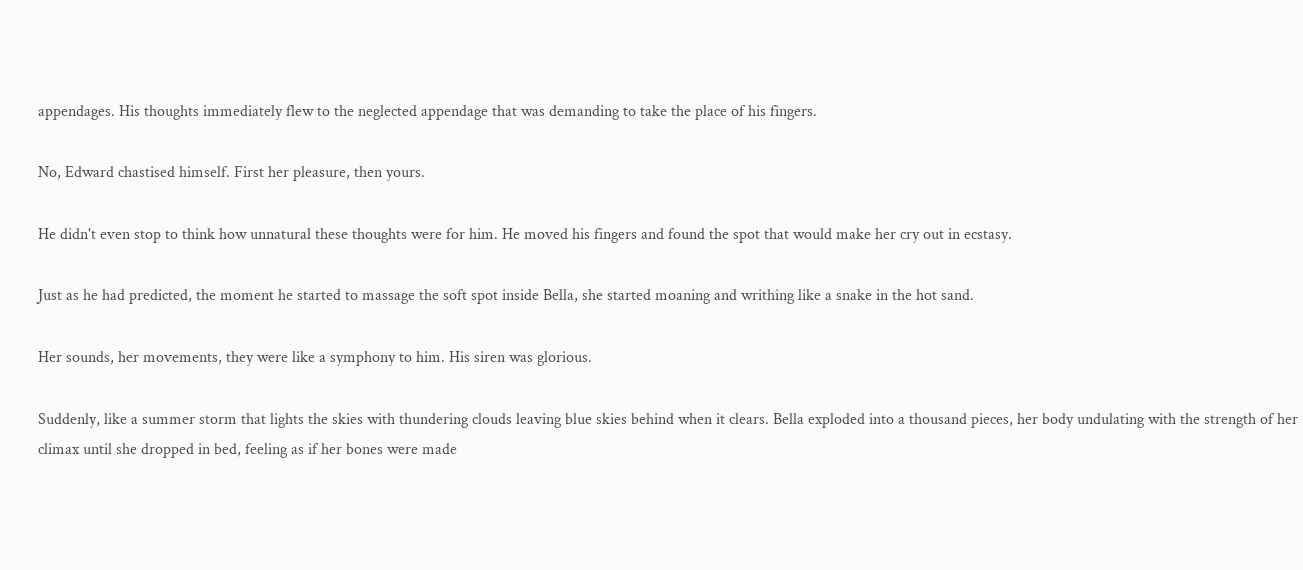appendages. His thoughts immediately flew to the neglected appendage that was demanding to take the place of his fingers.

No, Edward chastised himself. First her pleasure, then yours.

He didn't even stop to think how unnatural these thoughts were for him. He moved his fingers and found the spot that would make her cry out in ecstasy.

Just as he had predicted, the moment he started to massage the soft spot inside Bella, she started moaning and writhing like a snake in the hot sand.

Her sounds, her movements, they were like a symphony to him. His siren was glorious.

Suddenly, like a summer storm that lights the skies with thundering clouds leaving blue skies behind when it clears. Bella exploded into a thousand pieces, her body undulating with the strength of her climax until she dropped in bed, feeling as if her bones were made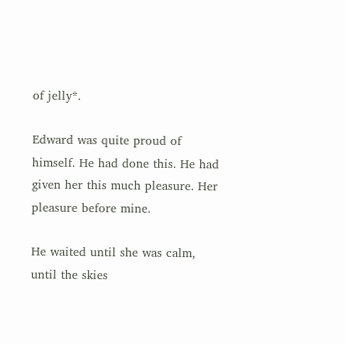of jelly*.

Edward was quite proud of himself. He had done this. He had given her this much pleasure. Her pleasure before mine.

He waited until she was calm, until the skies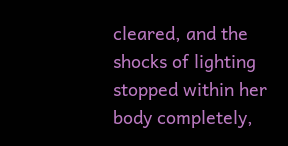cleared, and the shocks of lighting stopped within her body completely,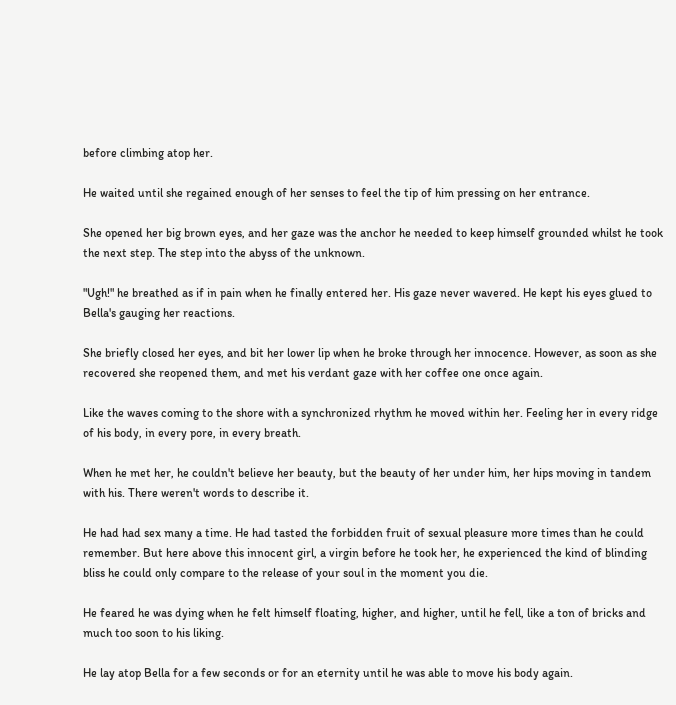before climbing atop her.

He waited until she regained enough of her senses to feel the tip of him pressing on her entrance.

She opened her big brown eyes, and her gaze was the anchor he needed to keep himself grounded whilst he took the next step. The step into the abyss of the unknown.

"Ugh!" he breathed as if in pain when he finally entered her. His gaze never wavered. He kept his eyes glued to Bella's gauging her reactions.

She briefly closed her eyes, and bit her lower lip when he broke through her innocence. However, as soon as she recovered she reopened them, and met his verdant gaze with her coffee one once again.

Like the waves coming to the shore with a synchronized rhythm he moved within her. Feeling her in every ridge of his body, in every pore, in every breath.

When he met her, he couldn't believe her beauty, but the beauty of her under him, her hips moving in tandem with his. There weren't words to describe it.

He had had sex many a time. He had tasted the forbidden fruit of sexual pleasure more times than he could remember. But here above this innocent girl, a virgin before he took her, he experienced the kind of blinding bliss he could only compare to the release of your soul in the moment you die.

He feared he was dying when he felt himself floating, higher, and higher, until he fell, like a ton of bricks and much too soon to his liking.

He lay atop Bella for a few seconds or for an eternity until he was able to move his body again.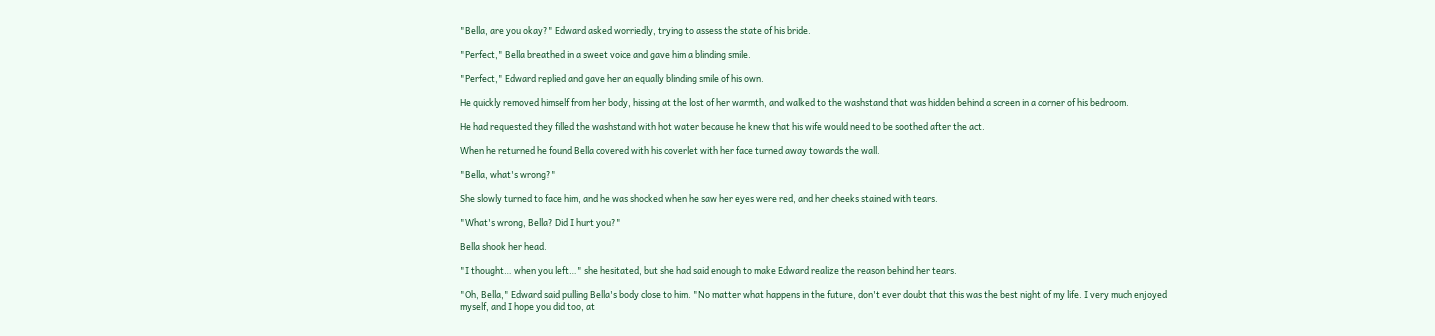"Bella, are you okay?" Edward asked worriedly, trying to assess the state of his bride.

"Perfect," Bella breathed in a sweet voice and gave him a blinding smile.

"Perfect," Edward replied and gave her an equally blinding smile of his own.

He quickly removed himself from her body, hissing at the lost of her warmth, and walked to the washstand that was hidden behind a screen in a corner of his bedroom.

He had requested they filled the washstand with hot water because he knew that his wife would need to be soothed after the act.

When he returned he found Bella covered with his coverlet with her face turned away towards the wall.

"Bella, what's wrong?"

She slowly turned to face him, and he was shocked when he saw her eyes were red, and her cheeks stained with tears.

"What's wrong, Bella? Did I hurt you?"

Bella shook her head.

"I thought… when you left…" she hesitated, but she had said enough to make Edward realize the reason behind her tears.

"Oh, Bella," Edward said pulling Bella's body close to him. "No matter what happens in the future, don't ever doubt that this was the best night of my life. I very much enjoyed myself, and I hope you did too, at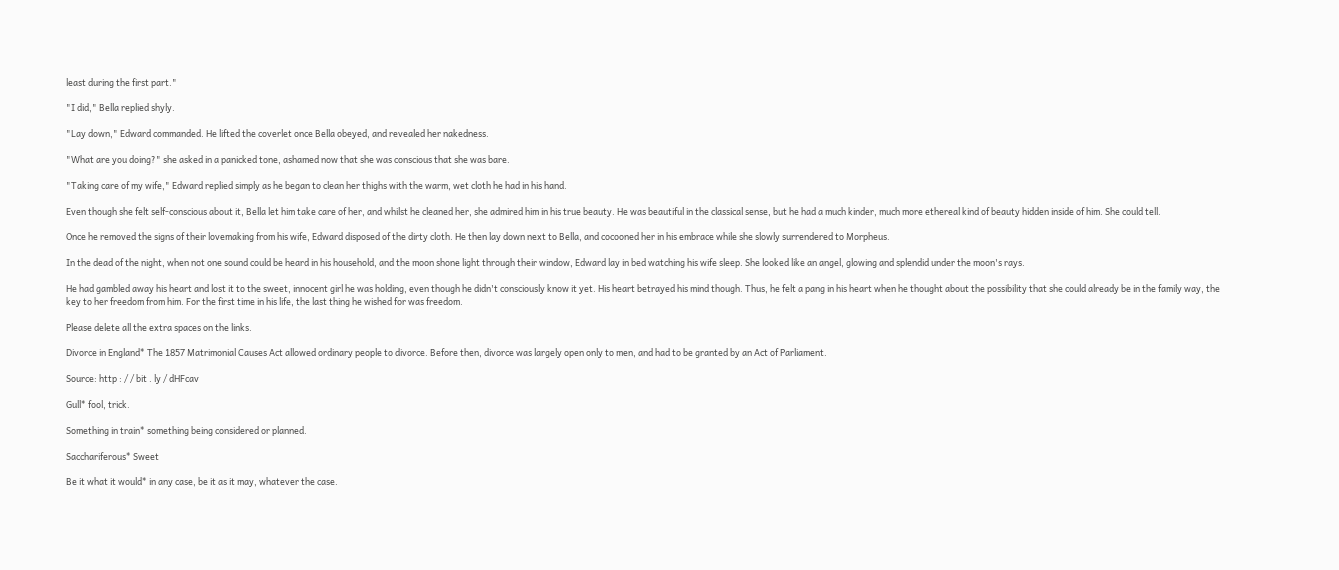least during the first part."

"I did," Bella replied shyly.

"Lay down," Edward commanded. He lifted the coverlet once Bella obeyed, and revealed her nakedness.

"What are you doing?" she asked in a panicked tone, ashamed now that she was conscious that she was bare.

"Taking care of my wife," Edward replied simply as he began to clean her thighs with the warm, wet cloth he had in his hand.

Even though she felt self-conscious about it, Bella let him take care of her, and whilst he cleaned her, she admired him in his true beauty. He was beautiful in the classical sense, but he had a much kinder, much more ethereal kind of beauty hidden inside of him. She could tell.

Once he removed the signs of their lovemaking from his wife, Edward disposed of the dirty cloth. He then lay down next to Bella, and cocooned her in his embrace while she slowly surrendered to Morpheus.

In the dead of the night, when not one sound could be heard in his household, and the moon shone light through their window, Edward lay in bed watching his wife sleep. She looked like an angel, glowing and splendid under the moon's rays.

He had gambled away his heart and lost it to the sweet, innocent girl he was holding, even though he didn't consciously know it yet. His heart betrayed his mind though. Thus, he felt a pang in his heart when he thought about the possibility that she could already be in the family way, the key to her freedom from him. For the first time in his life, the last thing he wished for was freedom.

Please delete all the extra spaces on the links.

Divorce in England* The 1857 Matrimonial Causes Act allowed ordinary people to divorce. Before then, divorce was largely open only to men, and had to be granted by an Act of Parliament.

Source: http : / / bit . ly / dHFcav

Gull* fool, trick.

Something in train* something being considered or planned.

Sacchariferous* Sweet

Be it what it would* in any case, be it as it may, whatever the case.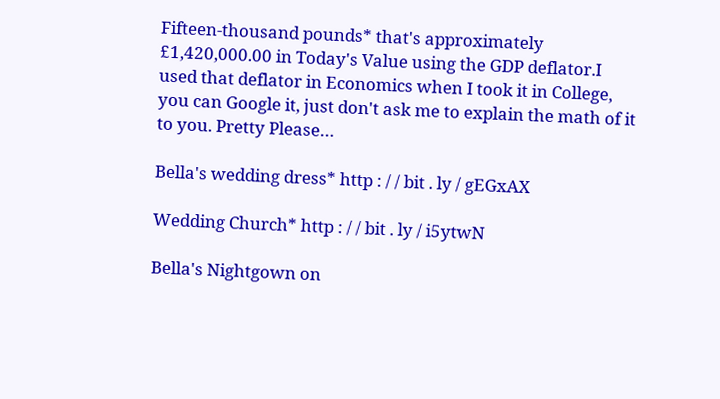Fifteen-thousand pounds* that's approximately £1,420,000.00 in Today's Value using the GDP deflator.I used that deflator in Economics when I took it in College, you can Google it, just don't ask me to explain the math of it to you. Pretty Please…

Bella's wedding dress* http : / / bit . ly / gEGxAX

Wedding Church* http : / / bit . ly / i5ytwN

Bella's Nightgown on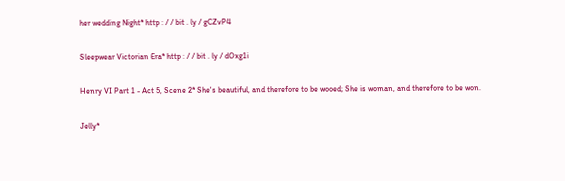her wedding Night* http : / / bit . ly / gCZvP4

Sleepwear Victorian Era* http : / / bit . ly / dOxg1i

Henry VI Part 1 - Act 5, Scene 2* She's beautiful, and therefore to be wooed; She is woman, and therefore to be won.

Jelly*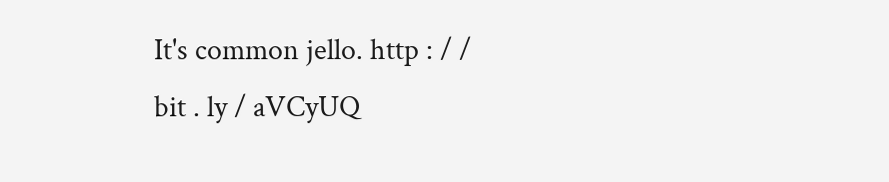It's common jello. http : / / bit . ly / aVCyUQ